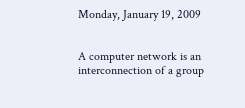Monday, January 19, 2009


A computer network is an interconnection of a group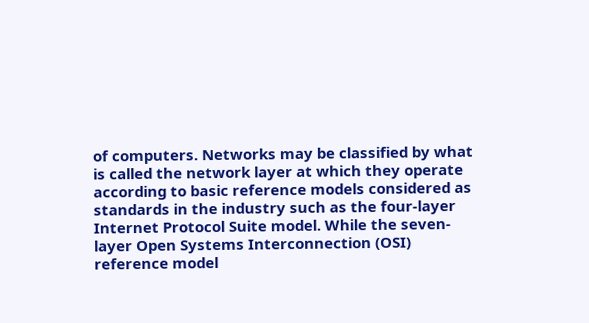of computers. Networks may be classified by what is called the network layer at which they operate according to basic reference models considered as standards in the industry such as the four-layer Internet Protocol Suite model. While the seven-layer Open Systems Interconnection (OSI) reference model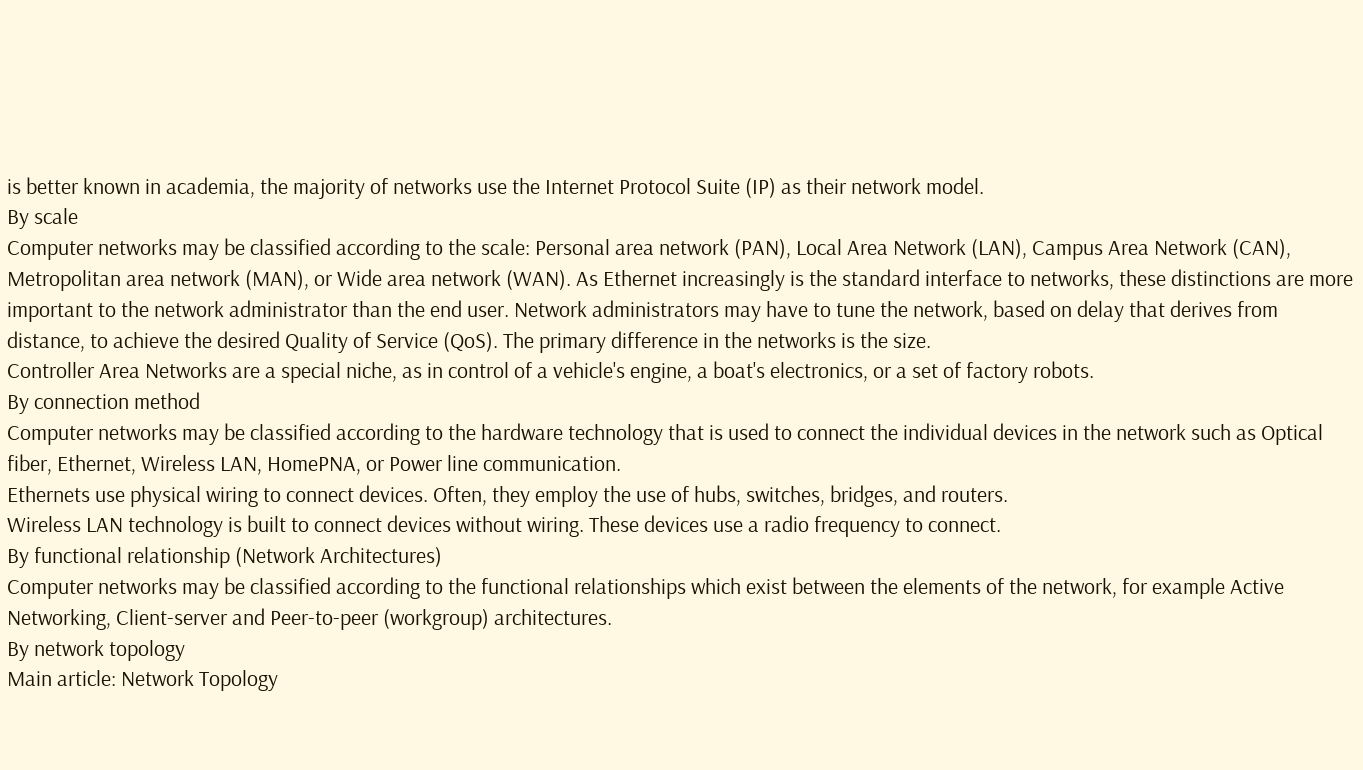is better known in academia, the majority of networks use the Internet Protocol Suite (IP) as their network model.
By scale
Computer networks may be classified according to the scale: Personal area network (PAN), Local Area Network (LAN), Campus Area Network (CAN), Metropolitan area network (MAN), or Wide area network (WAN). As Ethernet increasingly is the standard interface to networks, these distinctions are more important to the network administrator than the end user. Network administrators may have to tune the network, based on delay that derives from distance, to achieve the desired Quality of Service (QoS). The primary difference in the networks is the size.
Controller Area Networks are a special niche, as in control of a vehicle's engine, a boat's electronics, or a set of factory robots.
By connection method
Computer networks may be classified according to the hardware technology that is used to connect the individual devices in the network such as Optical fiber, Ethernet, Wireless LAN, HomePNA, or Power line communication.
Ethernets use physical wiring to connect devices. Often, they employ the use of hubs, switches, bridges, and routers.
Wireless LAN technology is built to connect devices without wiring. These devices use a radio frequency to connect.
By functional relationship (Network Architectures)
Computer networks may be classified according to the functional relationships which exist between the elements of the network, for example Active Networking, Client-server and Peer-to-peer (workgroup) architectures.
By network topology
Main article: Network Topology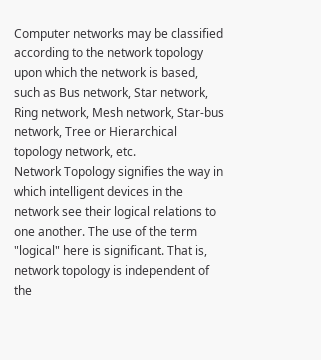Computer networks may be classified according to the network topology upon which the network is based, such as Bus network, Star network, Ring network, Mesh network, Star-bus network, Tree or Hierarchical topology network, etc.
Network Topology signifies the way in which intelligent devices in the network see their logical relations to one another. The use of the term "logical" here is significant. That is, network topology is independent of the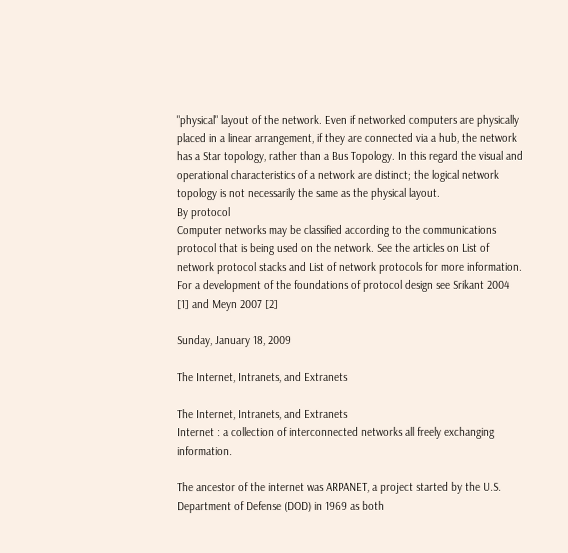"physical" layout of the network. Even if networked computers are physically placed in a linear arrangement, if they are connected via a hub, the network has a Star topology, rather than a Bus Topology. In this regard the visual and operational characteristics of a network are distinct; the logical network topology is not necessarily the same as the physical layout.
By protocol
Computer networks may be classified according to the communications protocol that is being used on the network. See the articles on List of network protocol stacks and List of network protocols for more information. For a development of the foundations of protocol design see Srikant 2004 [1] and Meyn 2007 [2]

Sunday, January 18, 2009

The Internet, Intranets, and Extranets

The Internet, Intranets, and Extranets
Internet : a collection of interconnected networks all freely exchanging information.

The ancestor of the internet was ARPANET, a project started by the U.S. Department of Defense (DOD) in 1969 as both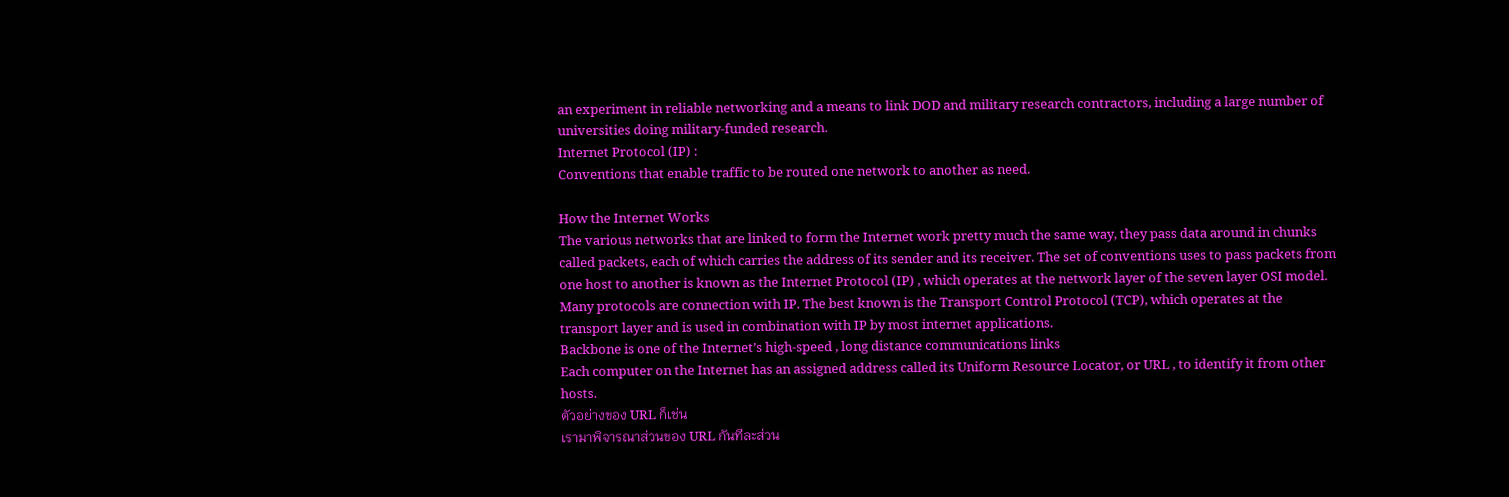an experiment in reliable networking and a means to link DOD and military research contractors, including a large number of universities doing military-funded research.
Internet Protocol (IP) :
Conventions that enable traffic to be routed one network to another as need.

How the Internet Works
The various networks that are linked to form the Internet work pretty much the same way, they pass data around in chunks called packets, each of which carries the address of its sender and its receiver. The set of conventions uses to pass packets from one host to another is known as the Internet Protocol (IP) , which operates at the network layer of the seven layer OSI model. Many protocols are connection with IP. The best known is the Transport Control Protocol (TCP), which operates at the transport layer and is used in combination with IP by most internet applications.
Backbone is one of the Internet’s high-speed , long distance communications links
Each computer on the Internet has an assigned address called its Uniform Resource Locator, or URL , to identify it from other hosts.
ตัวอย่างของ URL ก็เช่น
เรามาพิจารณาส่วนของ URL กันทีละส่วน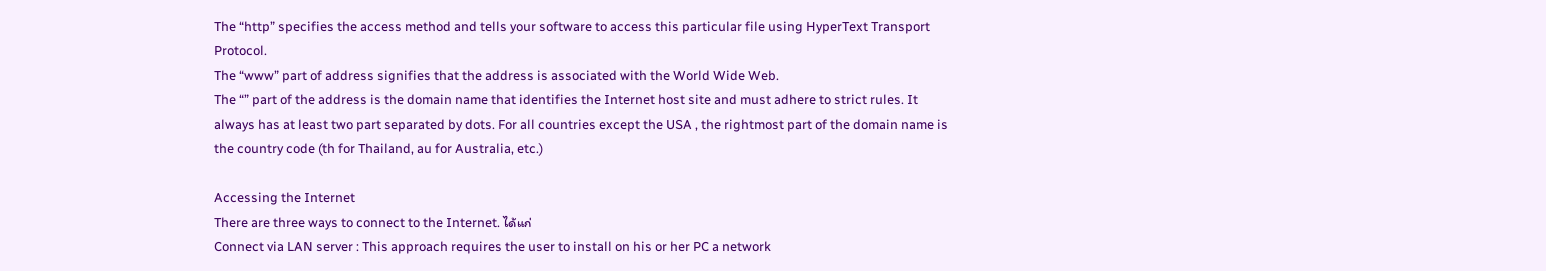The “http” specifies the access method and tells your software to access this particular file using HyperText Transport Protocol.
The “www” part of address signifies that the address is associated with the World Wide Web.
The “” part of the address is the domain name that identifies the Internet host site and must adhere to strict rules. It always has at least two part separated by dots. For all countries except the USA , the rightmost part of the domain name is the country code (th for Thailand, au for Australia, etc.)

Accessing the Internet
There are three ways to connect to the Internet. ได้แก่
Connect via LAN server : This approach requires the user to install on his or her PC a network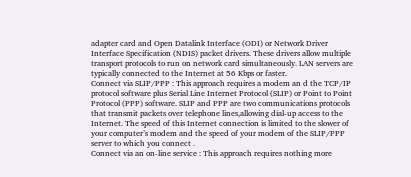adapter card and Open Datalink Interface (ODI) or Network Driver Interface Specification (NDIS) packet drivers. These drivers allow multiple transport protocols to run on network card simultaneously. LAN servers are typically connected to the Internet at 56 Kbps or faster.
Connect via SLIP/PPP : This approach requires a modem an d the TCP/IP protocol software plus Serial Line Internet Protocol (SLIP) or Point to Point Protocol (PPP) software. SLIP and PPP are two communications protocols that transmit packets over telephone lines,allowing dial-up access to the Internet. The speed of this Internet connection is limited to the slower of your computer’s modem and the speed of your modem of the SLIP/PPP server to which you connect .
Connect via an on-line service : This approach requires nothing more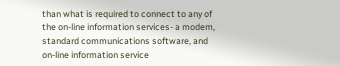than what is required to connect to any of the on-line information services- a modem, standard communications software, and on-line information service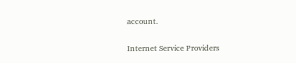account.

Internet Service Providers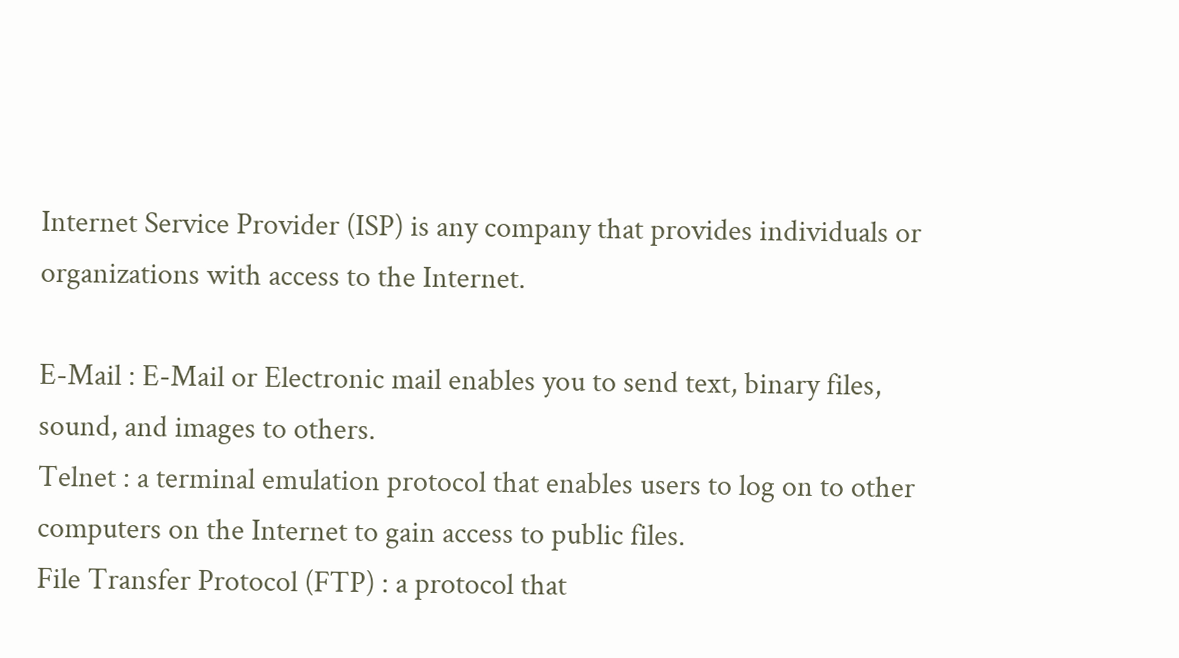Internet Service Provider (ISP) is any company that provides individuals or organizations with access to the Internet.

E-Mail : E-Mail or Electronic mail enables you to send text, binary files, sound, and images to others.
Telnet : a terminal emulation protocol that enables users to log on to other computers on the Internet to gain access to public files.
File Transfer Protocol (FTP) : a protocol that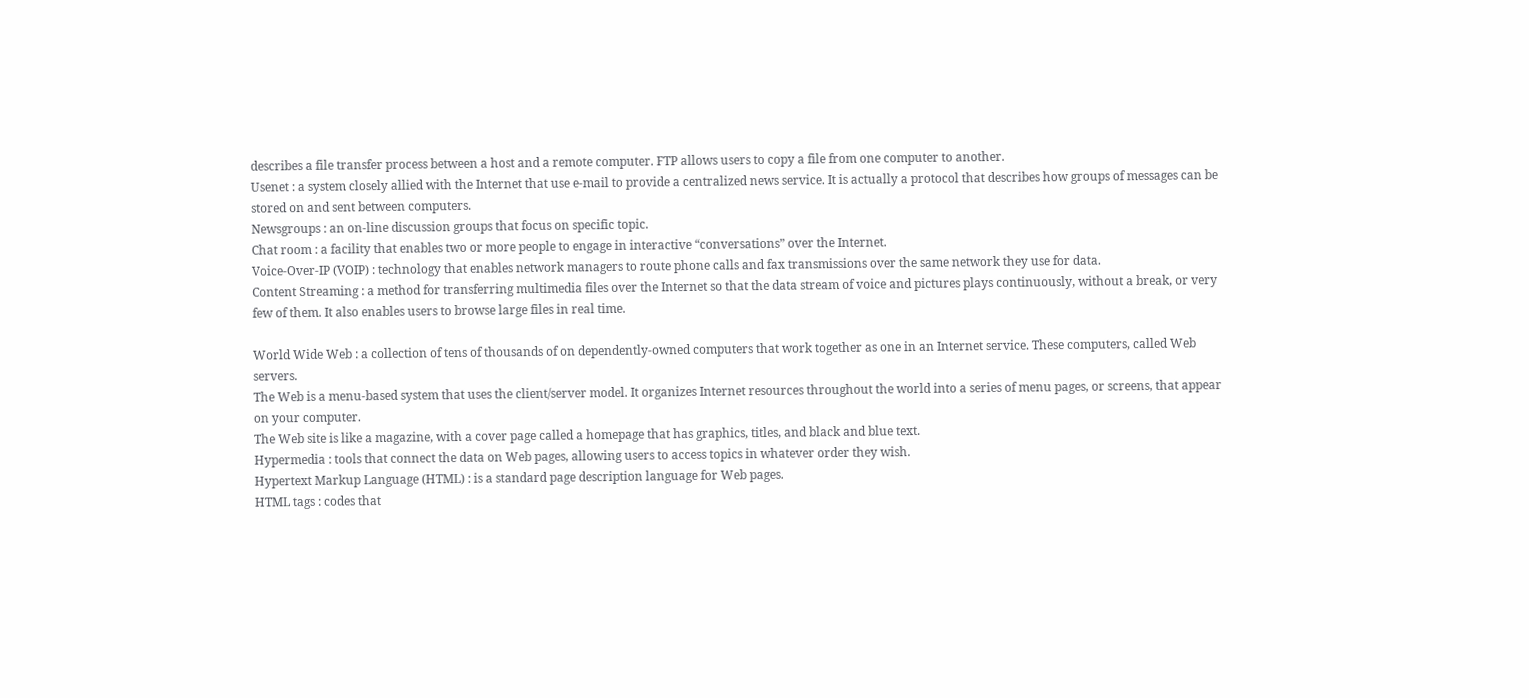describes a file transfer process between a host and a remote computer. FTP allows users to copy a file from one computer to another.
Usenet : a system closely allied with the Internet that use e-mail to provide a centralized news service. It is actually a protocol that describes how groups of messages can be stored on and sent between computers.
Newsgroups : an on-line discussion groups that focus on specific topic.
Chat room : a facility that enables two or more people to engage in interactive “conversations” over the Internet.
Voice-Over-IP (VOIP) : technology that enables network managers to route phone calls and fax transmissions over the same network they use for data.
Content Streaming : a method for transferring multimedia files over the Internet so that the data stream of voice and pictures plays continuously, without a break, or very few of them. It also enables users to browse large files in real time.

World Wide Web : a collection of tens of thousands of on dependently-owned computers that work together as one in an Internet service. These computers, called Web servers.
The Web is a menu-based system that uses the client/server model. It organizes Internet resources throughout the world into a series of menu pages, or screens, that appear on your computer.
The Web site is like a magazine, with a cover page called a homepage that has graphics, titles, and black and blue text.
Hypermedia : tools that connect the data on Web pages, allowing users to access topics in whatever order they wish.
Hypertext Markup Language (HTML) : is a standard page description language for Web pages.
HTML tags : codes that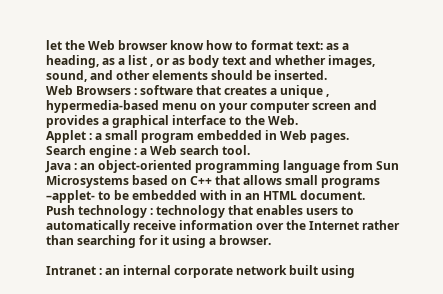let the Web browser know how to format text: as a heading, as a list , or as body text and whether images, sound, and other elements should be inserted.
Web Browsers : software that creates a unique , hypermedia-based menu on your computer screen and provides a graphical interface to the Web.
Applet : a small program embedded in Web pages.
Search engine : a Web search tool.
Java : an object-oriented programming language from Sun Microsystems based on C++ that allows small programs –applet- to be embedded with in an HTML document.
Push technology : technology that enables users to automatically receive information over the Internet rather than searching for it using a browser.

Intranet : an internal corporate network built using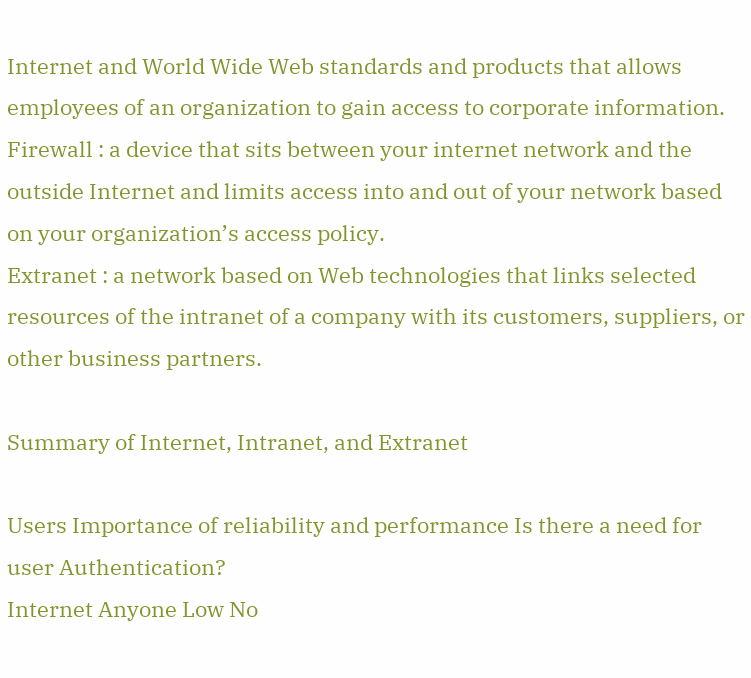Internet and World Wide Web standards and products that allows employees of an organization to gain access to corporate information.
Firewall : a device that sits between your internet network and the outside Internet and limits access into and out of your network based on your organization’s access policy.
Extranet : a network based on Web technologies that links selected resources of the intranet of a company with its customers, suppliers, or other business partners.

Summary of Internet, Intranet, and Extranet

Users Importance of reliability and performance Is there a need for user Authentication?
Internet Anyone Low No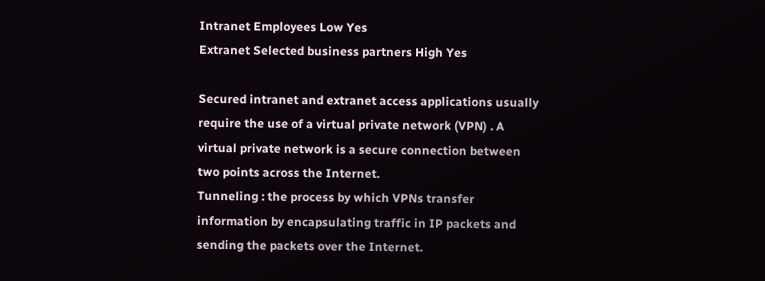Intranet Employees Low Yes
Extranet Selected business partners High Yes

Secured intranet and extranet access applications usually require the use of a virtual private network (VPN) . A virtual private network is a secure connection between two points across the Internet.
Tunneling : the process by which VPNs transfer information by encapsulating traffic in IP packets and sending the packets over the Internet.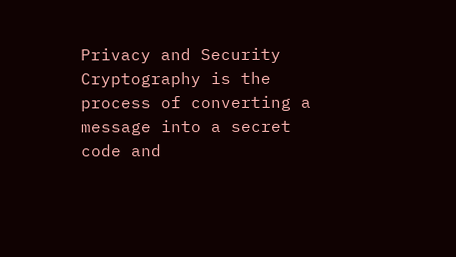Privacy and Security
Cryptography is the process of converting a message into a secret code and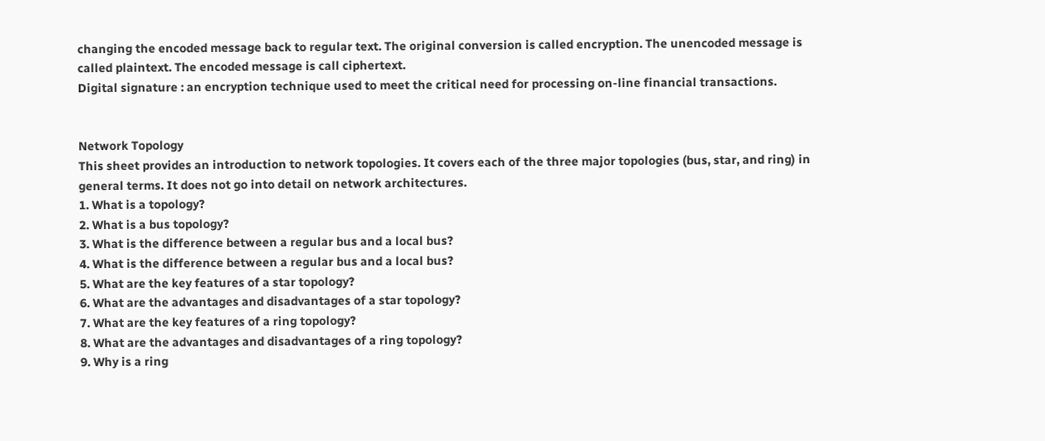changing the encoded message back to regular text. The original conversion is called encryption. The unencoded message is called plaintext. The encoded message is call ciphertext.
Digital signature : an encryption technique used to meet the critical need for processing on-line financial transactions.


Network Topology
This sheet provides an introduction to network topologies. It covers each of the three major topologies (bus, star, and ring) in general terms. It does not go into detail on network architectures.
1. What is a topology?
2. What is a bus topology?
3. What is the difference between a regular bus and a local bus?
4. What is the difference between a regular bus and a local bus?
5. What are the key features of a star topology?
6. What are the advantages and disadvantages of a star topology?
7. What are the key features of a ring topology?
8. What are the advantages and disadvantages of a ring topology?
9. Why is a ring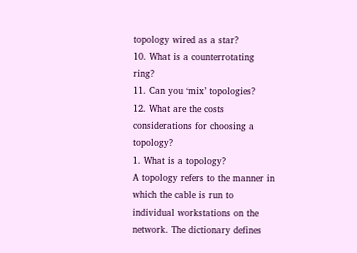topology wired as a star?
10. What is a counterrotating ring?
11. Can you ‘mix’ topologies?
12. What are the costs considerations for choosing a topology?
1. What is a topology?
A topology refers to the manner in which the cable is run to individual workstations on the network. The dictionary defines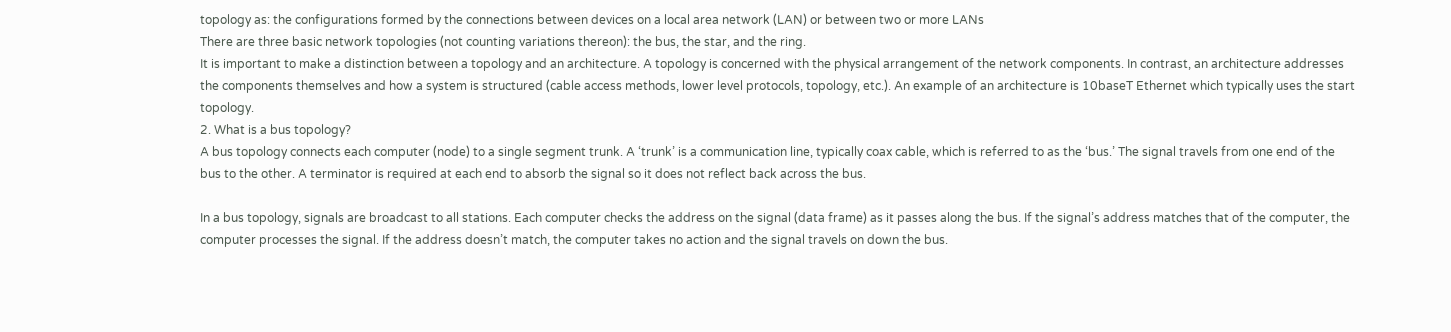topology as: the configurations formed by the connections between devices on a local area network (LAN) or between two or more LANs
There are three basic network topologies (not counting variations thereon): the bus, the star, and the ring.
It is important to make a distinction between a topology and an architecture. A topology is concerned with the physical arrangement of the network components. In contrast, an architecture addresses the components themselves and how a system is structured (cable access methods, lower level protocols, topology, etc.). An example of an architecture is 10baseT Ethernet which typically uses the start topology.
2. What is a bus topology?
A bus topology connects each computer (node) to a single segment trunk. A ‘trunk’ is a communication line, typically coax cable, which is referred to as the ‘bus.’ The signal travels from one end of the bus to the other. A terminator is required at each end to absorb the signal so it does not reflect back across the bus.

In a bus topology, signals are broadcast to all stations. Each computer checks the address on the signal (data frame) as it passes along the bus. If the signal’s address matches that of the computer, the computer processes the signal. If the address doesn’t match, the computer takes no action and the signal travels on down the bus.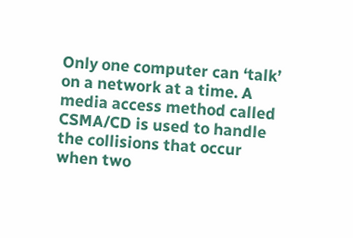Only one computer can ‘talk’ on a network at a time. A media access method called CSMA/CD is used to handle the collisions that occur when two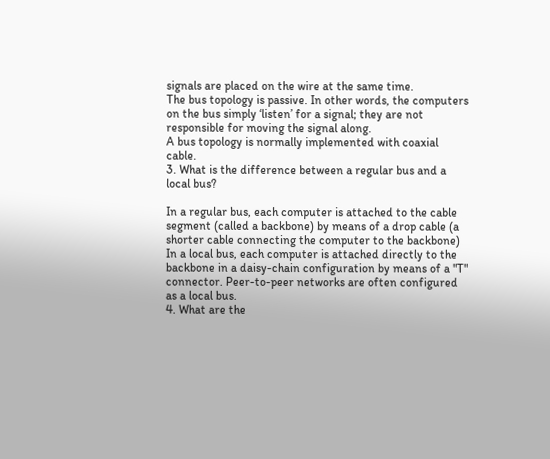signals are placed on the wire at the same time.
The bus topology is passive. In other words, the computers on the bus simply ‘listen’ for a signal; they are not responsible for moving the signal along.
A bus topology is normally implemented with coaxial cable.
3. What is the difference between a regular bus and a local bus?

In a regular bus, each computer is attached to the cable segment (called a backbone) by means of a drop cable (a shorter cable connecting the computer to the backbone) In a local bus, each computer is attached directly to the backbone in a daisy-chain configuration by means of a "T" connector. Peer-to-peer networks are often configured as a local bus.
4. What are the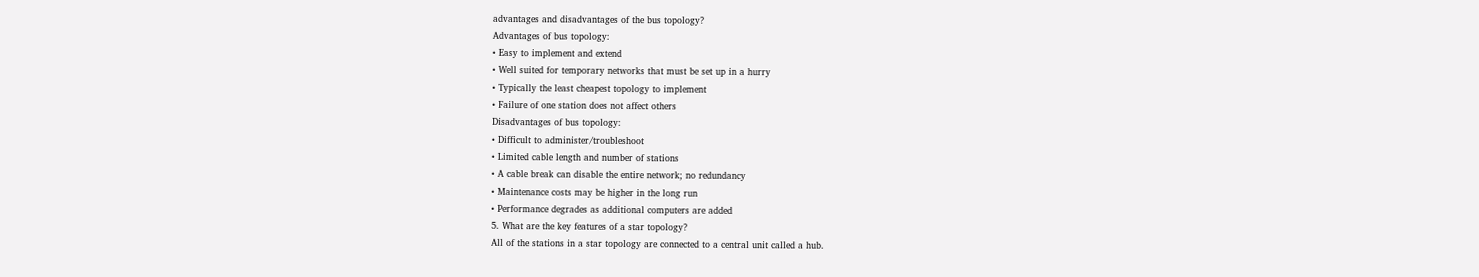advantages and disadvantages of the bus topology?
Advantages of bus topology:
• Easy to implement and extend
• Well suited for temporary networks that must be set up in a hurry
• Typically the least cheapest topology to implement
• Failure of one station does not affect others
Disadvantages of bus topology:
• Difficult to administer/troubleshoot
• Limited cable length and number of stations
• A cable break can disable the entire network; no redundancy
• Maintenance costs may be higher in the long run
• Performance degrades as additional computers are added
5. What are the key features of a star topology?
All of the stations in a star topology are connected to a central unit called a hub.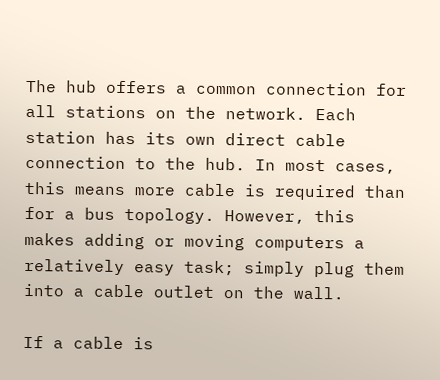The hub offers a common connection for all stations on the network. Each station has its own direct cable connection to the hub. In most cases, this means more cable is required than for a bus topology. However, this makes adding or moving computers a relatively easy task; simply plug them into a cable outlet on the wall.

If a cable is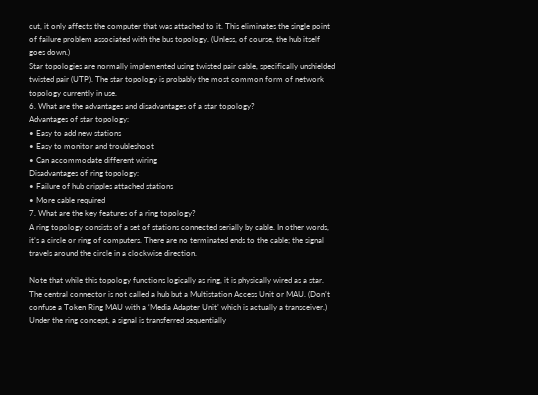cut, it only affects the computer that was attached to it. This eliminates the single point of failure problem associated with the bus topology. (Unless, of course, the hub itself goes down.)
Star topologies are normally implemented using twisted pair cable, specifically unshielded twisted pair (UTP). The star topology is probably the most common form of network topology currently in use.
6. What are the advantages and disadvantages of a star topology?
Advantages of star topology:
• Easy to add new stations
• Easy to monitor and troubleshoot
• Can accommodate different wiring
Disadvantages of ring topology:
• Failure of hub cripples attached stations
• More cable required
7. What are the key features of a ring topology?
A ring topology consists of a set of stations connected serially by cable. In other words, it’s a circle or ring of computers. There are no terminated ends to the cable; the signal travels around the circle in a clockwise direction.

Note that while this topology functions logically as ring, it is physically wired as a star. The central connector is not called a hub but a Multistation Access Unit or MAU. (Don’t confuse a Token Ring MAU with a ‘Media Adapter Unit’ which is actually a transceiver.)
Under the ring concept, a signal is transferred sequentially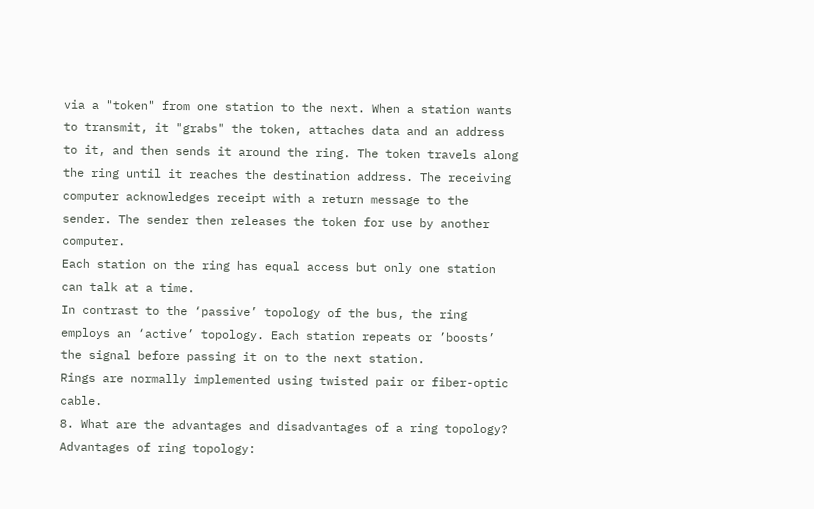via a "token" from one station to the next. When a station wants to transmit, it "grabs" the token, attaches data and an address to it, and then sends it around the ring. The token travels along the ring until it reaches the destination address. The receiving computer acknowledges receipt with a return message to the sender. The sender then releases the token for use by another computer.
Each station on the ring has equal access but only one station can talk at a time.
In contrast to the ‘passive’ topology of the bus, the ring employs an ‘active’ topology. Each station repeats or ’boosts’ the signal before passing it on to the next station.
Rings are normally implemented using twisted pair or fiber-optic cable.
8. What are the advantages and disadvantages of a ring topology?
Advantages of ring topology: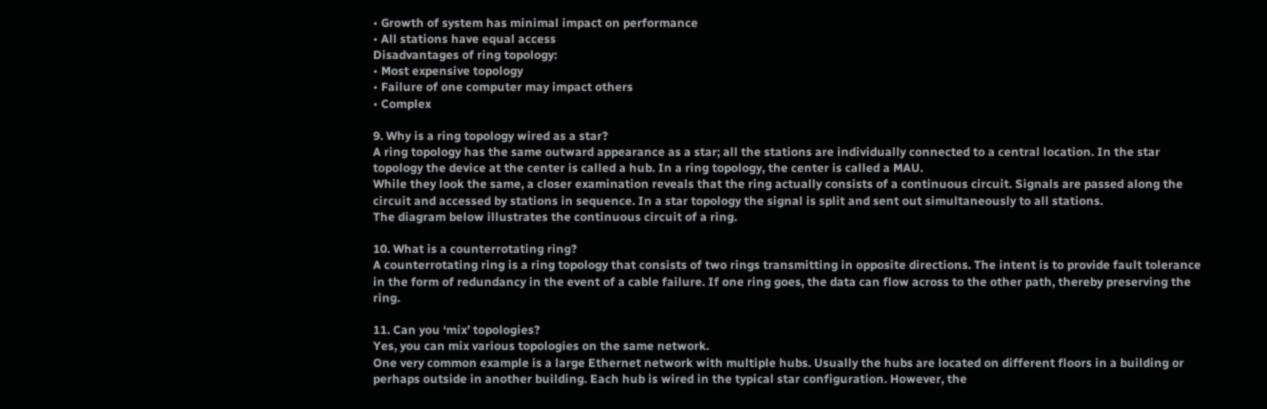• Growth of system has minimal impact on performance
• All stations have equal access
Disadvantages of ring topology:
• Most expensive topology
• Failure of one computer may impact others
• Complex

9. Why is a ring topology wired as a star?
A ring topology has the same outward appearance as a star; all the stations are individually connected to a central location. In the star topology the device at the center is called a hub. In a ring topology, the center is called a MAU.
While they look the same, a closer examination reveals that the ring actually consists of a continuous circuit. Signals are passed along the circuit and accessed by stations in sequence. In a star topology the signal is split and sent out simultaneously to all stations.
The diagram below illustrates the continuous circuit of a ring.

10. What is a counterrotating ring?
A counterrotating ring is a ring topology that consists of two rings transmitting in opposite directions. The intent is to provide fault tolerance in the form of redundancy in the event of a cable failure. If one ring goes, the data can flow across to the other path, thereby preserving the ring.

11. Can you ‘mix’ topologies?
Yes, you can mix various topologies on the same network.
One very common example is a large Ethernet network with multiple hubs. Usually the hubs are located on different floors in a building or perhaps outside in another building. Each hub is wired in the typical star configuration. However, the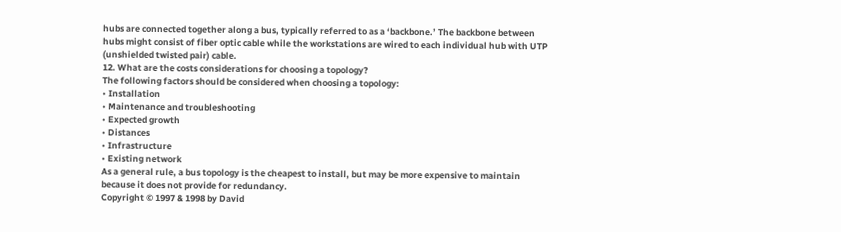hubs are connected together along a bus, typically referred to as a ‘backbone.’ The backbone between hubs might consist of fiber optic cable while the workstations are wired to each individual hub with UTP (unshielded twisted pair) cable.
12. What are the costs considerations for choosing a topology?
The following factors should be considered when choosing a topology:
• Installation
• Maintenance and troubleshooting
• Expected growth
• Distances
• Infrastructure
• Existing network
As a general rule, a bus topology is the cheapest to install, but may be more expensive to maintain because it does not provide for redundancy.
Copyright © 1997 & 1998 by David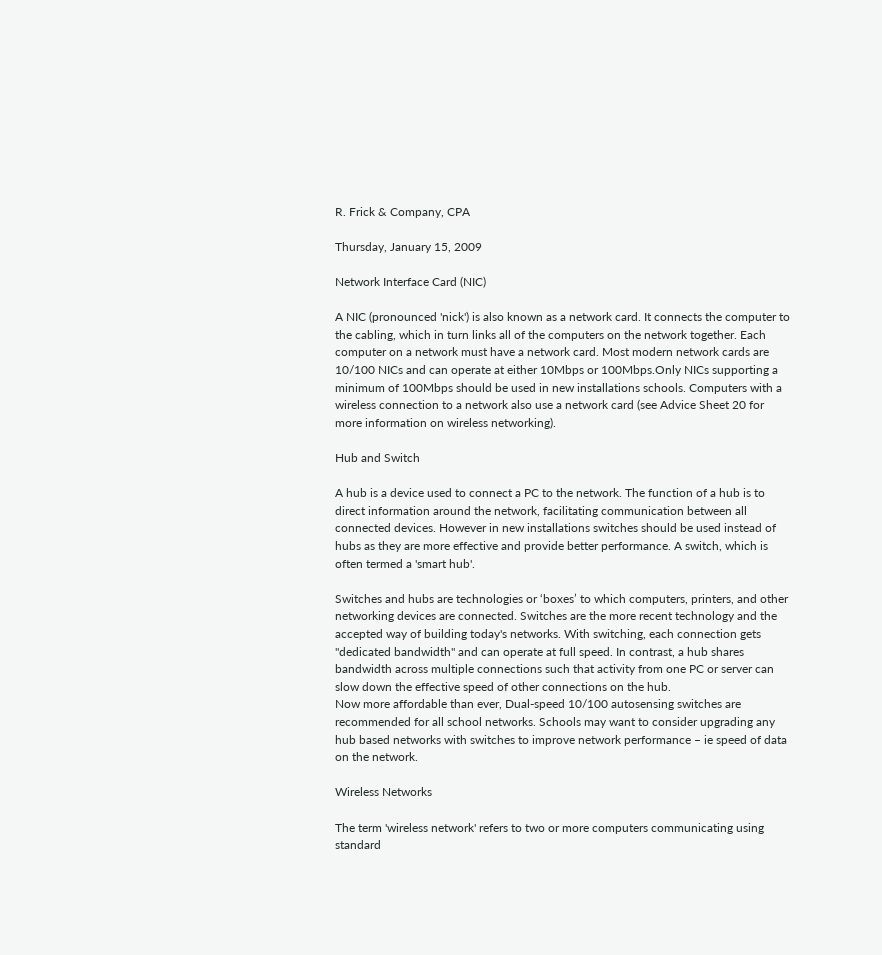R. Frick & Company, CPA

Thursday, January 15, 2009

Network Interface Card (NIC)

A NIC (pronounced 'nick') is also known as a network card. It connects the computer to the cabling, which in turn links all of the computers on the network together. Each computer on a network must have a network card. Most modern network cards are 10/100 NICs and can operate at either 10Mbps or 100Mbps.Only NICs supporting a minimum of 100Mbps should be used in new installations schools. Computers with a wireless connection to a network also use a network card (see Advice Sheet 20 for more information on wireless networking).

Hub and Switch

A hub is a device used to connect a PC to the network. The function of a hub is to direct information around the network, facilitating communication between all connected devices. However in new installations switches should be used instead of hubs as they are more effective and provide better performance. A switch, which is often termed a 'smart hub'.

Switches and hubs are technologies or ‘boxes’ to which computers, printers, and other networking devices are connected. Switches are the more recent technology and the accepted way of building today's networks. With switching, each connection gets "dedicated bandwidth" and can operate at full speed. In contrast, a hub shares bandwidth across multiple connections such that activity from one PC or server can slow down the effective speed of other connections on the hub.
Now more affordable than ever, Dual-speed 10/100 autosensing switches are recommended for all school networks. Schools may want to consider upgrading any hub based networks with switches to improve network performance – ie speed of data on the network.

Wireless Networks

The term 'wireless network' refers to two or more computers communicating using standard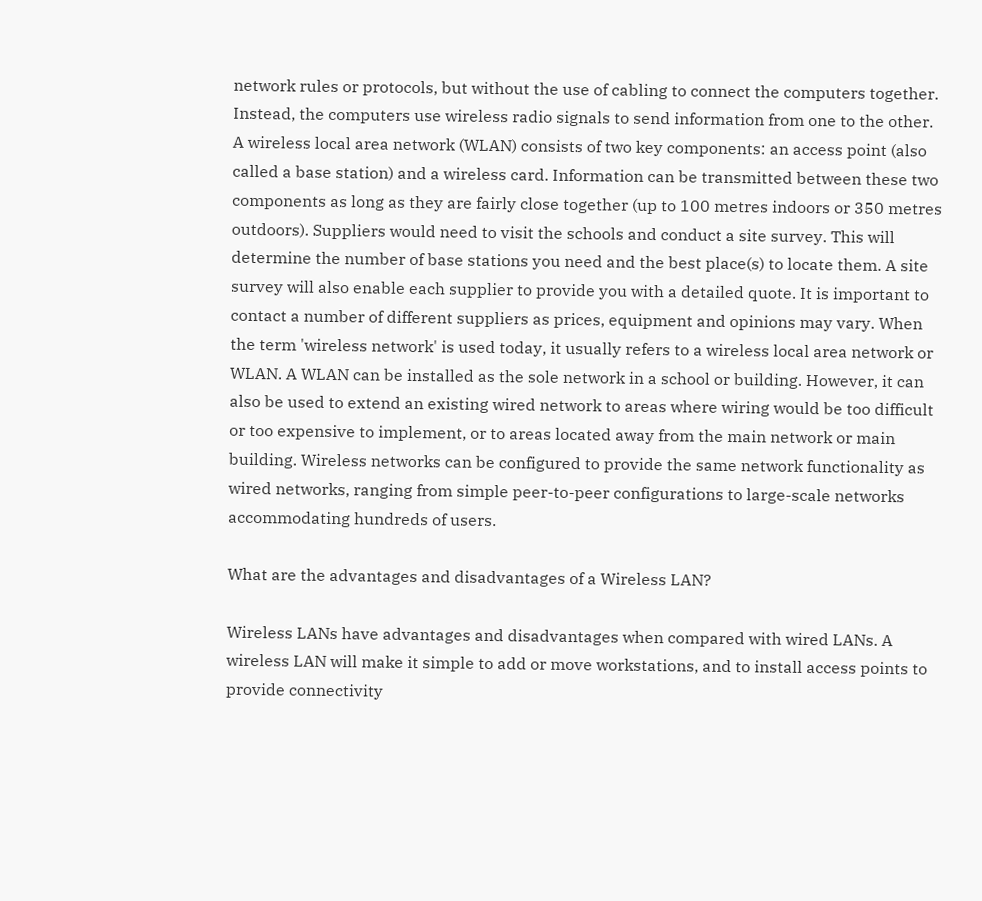network rules or protocols, but without the use of cabling to connect the computers together. Instead, the computers use wireless radio signals to send information from one to the other. A wireless local area network (WLAN) consists of two key components: an access point (also called a base station) and a wireless card. Information can be transmitted between these two components as long as they are fairly close together (up to 100 metres indoors or 350 metres outdoors). Suppliers would need to visit the schools and conduct a site survey. This will determine the number of base stations you need and the best place(s) to locate them. A site survey will also enable each supplier to provide you with a detailed quote. It is important to contact a number of different suppliers as prices, equipment and opinions may vary. When the term 'wireless network' is used today, it usually refers to a wireless local area network or WLAN. A WLAN can be installed as the sole network in a school or building. However, it can also be used to extend an existing wired network to areas where wiring would be too difficult or too expensive to implement, or to areas located away from the main network or main building. Wireless networks can be configured to provide the same network functionality as wired networks, ranging from simple peer-to-peer configurations to large-scale networks accommodating hundreds of users.

What are the advantages and disadvantages of a Wireless LAN?

Wireless LANs have advantages and disadvantages when compared with wired LANs. A wireless LAN will make it simple to add or move workstations, and to install access points to provide connectivity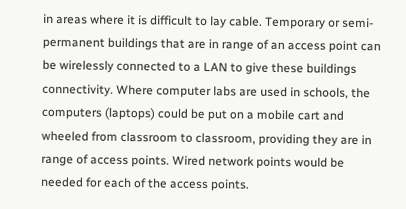in areas where it is difficult to lay cable. Temporary or semi-permanent buildings that are in range of an access point can be wirelessly connected to a LAN to give these buildings connectivity. Where computer labs are used in schools, the computers (laptops) could be put on a mobile cart and wheeled from classroom to classroom, providing they are in range of access points. Wired network points would be needed for each of the access points.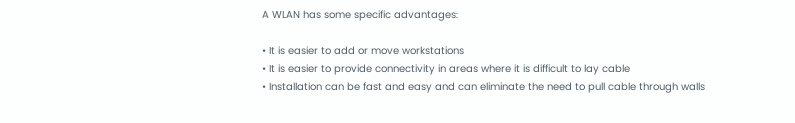A WLAN has some specific advantages:

• It is easier to add or move workstations
• It is easier to provide connectivity in areas where it is difficult to lay cable
• Installation can be fast and easy and can eliminate the need to pull cable through walls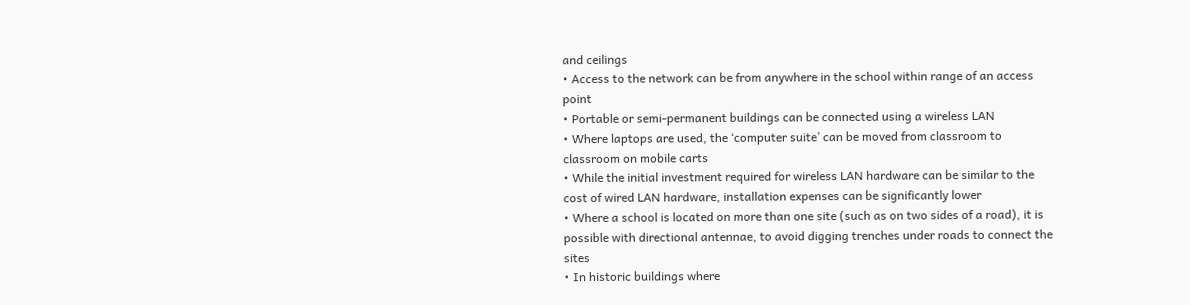and ceilings
• Access to the network can be from anywhere in the school within range of an access point
• Portable or semi-permanent buildings can be connected using a wireless LAN
• Where laptops are used, the ‘computer suite’ can be moved from classroom to classroom on mobile carts
• While the initial investment required for wireless LAN hardware can be similar to the cost of wired LAN hardware, installation expenses can be significantly lower
• Where a school is located on more than one site (such as on two sides of a road), it is possible with directional antennae, to avoid digging trenches under roads to connect the sites
• In historic buildings where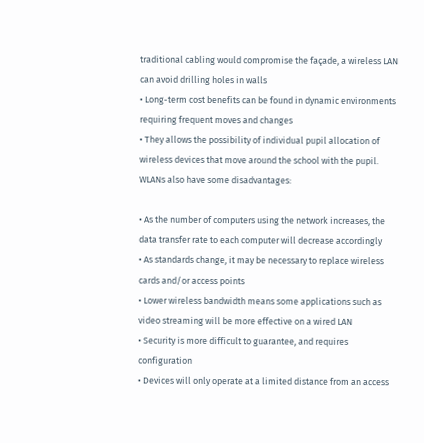traditional cabling would compromise the façade, a wireless LAN can avoid drilling holes in walls
• Long-term cost benefits can be found in dynamic environments requiring frequent moves and changes
• They allows the possibility of individual pupil allocation of wireless devices that move around the school with the pupil.
WLANs also have some disadvantages:

• As the number of computers using the network increases, the data transfer rate to each computer will decrease accordingly
• As standards change, it may be necessary to replace wireless cards and/or access points
• Lower wireless bandwidth means some applications such as video streaming will be more effective on a wired LAN
• Security is more difficult to guarantee, and requires configuration
• Devices will only operate at a limited distance from an access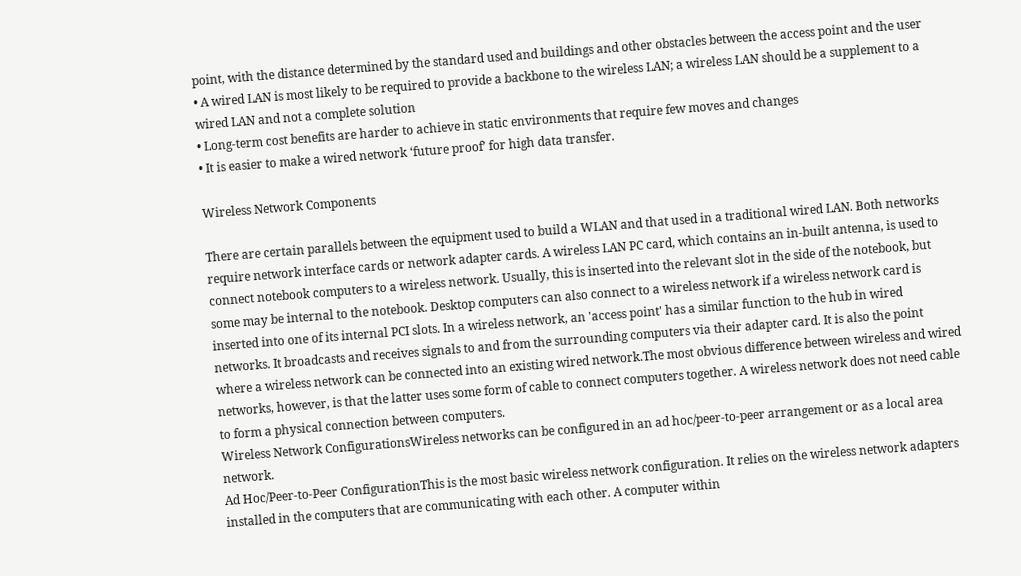point, with the distance determined by the standard used and buildings and other obstacles between the access point and the user
• A wired LAN is most likely to be required to provide a backbone to the wireless LAN; a wireless LAN should be a supplement to a wired LAN and not a complete solution
• Long-term cost benefits are harder to achieve in static environments that require few moves and changes
• It is easier to make a wired network ‘future proof’ for high data transfer.

Wireless Network Components

There are certain parallels between the equipment used to build a WLAN and that used in a traditional wired LAN. Both networks require network interface cards or network adapter cards. A wireless LAN PC card, which contains an in-built antenna, is used to connect notebook computers to a wireless network. Usually, this is inserted into the relevant slot in the side of the notebook, but some may be internal to the notebook. Desktop computers can also connect to a wireless network if a wireless network card is inserted into one of its internal PCI slots. In a wireless network, an 'access point' has a similar function to the hub in wired networks. It broadcasts and receives signals to and from the surrounding computers via their adapter card. It is also the point where a wireless network can be connected into an existing wired network.The most obvious difference between wireless and wired networks, however, is that the latter uses some form of cable to connect computers together. A wireless network does not need cable to form a physical connection between computers.
Wireless Network ConfigurationsWireless networks can be configured in an ad hoc/peer-to-peer arrangement or as a local area network.
Ad Hoc/Peer-to-Peer ConfigurationThis is the most basic wireless network configuration. It relies on the wireless network adapters installed in the computers that are communicating with each other. A computer within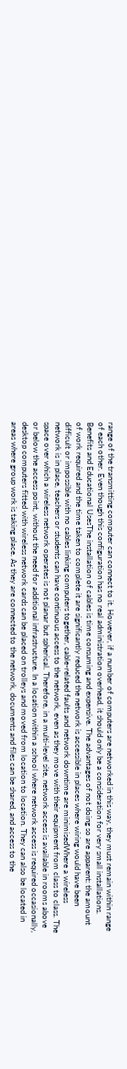range of the transmitting computer can connect to it. However, if a number of computers are networked in this way, they must remain within range of each other. Even though this configuration has no real administration overhead, it should only be a consideration for very small installations.
Benefits and Educational UsesThe installation of cables is time consuming and expensive. The advantages of not doing so are apparent: the amount of work required and the time taken to complete it are significantly reduced the network is accessible in places where wiring would have been difficult or impossible with no cables linking computers together, cable-related faults and network downtime are minimisedWhere a wireless network is in place, teachers or students can have continuous access to the network, even as they move with their equipment from class to class. The space over which a wireless network operates is not planar but spherical. Therefore, in a multi-level site, network access is available in rooms above or below the access point, without the need for additional infrastructure. In a location within a school where network access is required occasionally, desktop computers fitted with wireless network cards can be placed on trolleys and moved from location to location. They can also be located in areas where group work is taking place. As they are connected to the network, documents and files can be shared, and access to the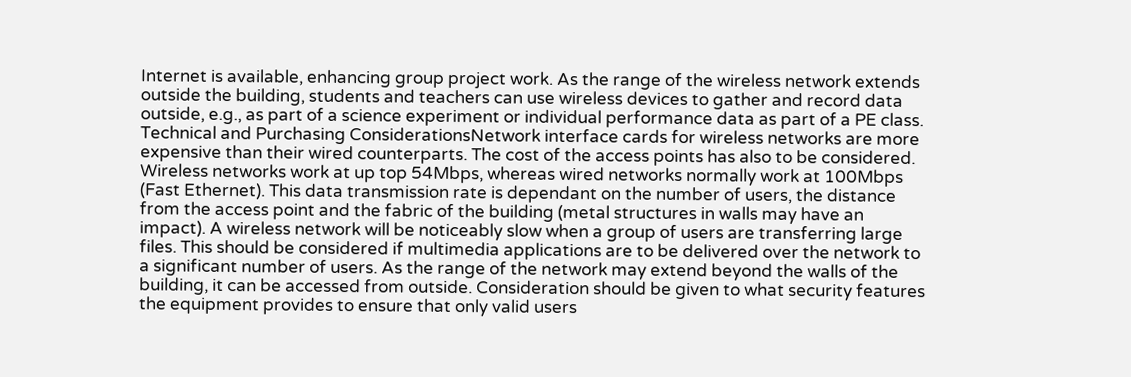Internet is available, enhancing group project work. As the range of the wireless network extends outside the building, students and teachers can use wireless devices to gather and record data outside, e.g., as part of a science experiment or individual performance data as part of a PE class.
Technical and Purchasing ConsiderationsNetwork interface cards for wireless networks are more expensive than their wired counterparts. The cost of the access points has also to be considered. Wireless networks work at up top 54Mbps, whereas wired networks normally work at 100Mbps (Fast Ethernet). This data transmission rate is dependant on the number of users, the distance from the access point and the fabric of the building (metal structures in walls may have an impact). A wireless network will be noticeably slow when a group of users are transferring large files. This should be considered if multimedia applications are to be delivered over the network to a significant number of users. As the range of the network may extend beyond the walls of the building, it can be accessed from outside. Consideration should be given to what security features the equipment provides to ensure that only valid users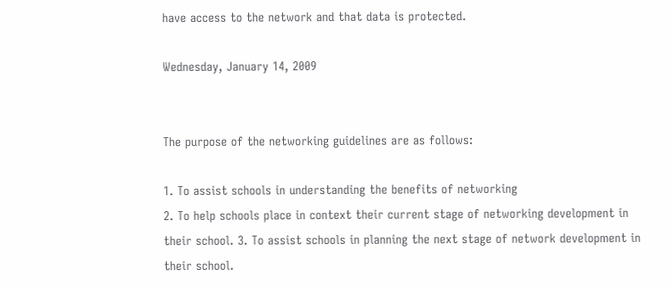have access to the network and that data is protected.

Wednesday, January 14, 2009


The purpose of the networking guidelines are as follows:

1. To assist schools in understanding the benefits of networking
2. To help schools place in context their current stage of networking development in their school. 3. To assist schools in planning the next stage of network development in their school.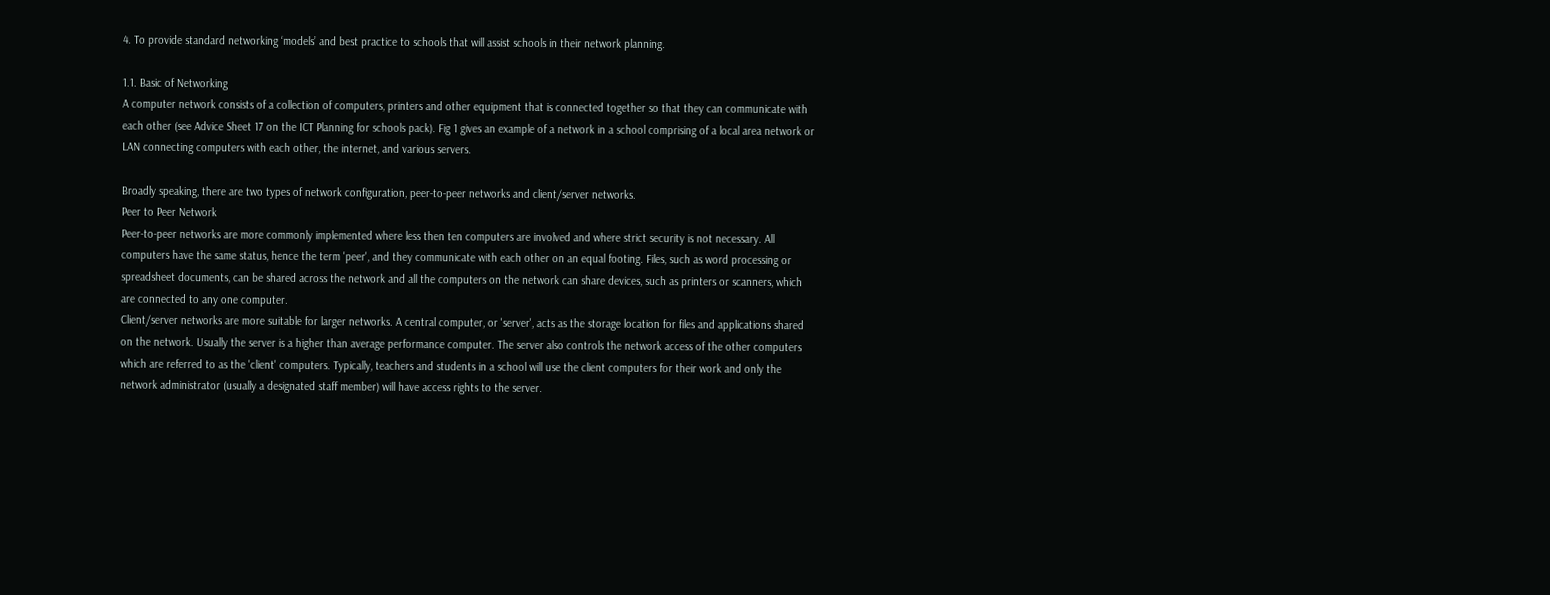4. To provide standard networking ‘models’ and best practice to schools that will assist schools in their network planning.

1.1. Basic of Networking
A computer network consists of a collection of computers, printers and other equipment that is connected together so that they can communicate with each other (see Advice Sheet 17 on the ICT Planning for schools pack). Fig 1 gives an example of a network in a school comprising of a local area network or LAN connecting computers with each other, the internet, and various servers.

Broadly speaking, there are two types of network configuration, peer-to-peer networks and client/server networks.
Peer to Peer Network
Peer-to-peer networks are more commonly implemented where less then ten computers are involved and where strict security is not necessary. All computers have the same status, hence the term 'peer', and they communicate with each other on an equal footing. Files, such as word processing or spreadsheet documents, can be shared across the network and all the computers on the network can share devices, such as printers or scanners, which are connected to any one computer.
Client/server networks are more suitable for larger networks. A central computer, or 'server', acts as the storage location for files and applications shared on the network. Usually the server is a higher than average performance computer. The server also controls the network access of the other computers which are referred to as the 'client' computers. Typically, teachers and students in a school will use the client computers for their work and only the network administrator (usually a designated staff member) will have access rights to the server.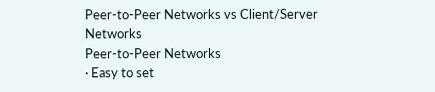Peer-to-Peer Networks vs Client/Server Networks
Peer-to-Peer Networks
· Easy to set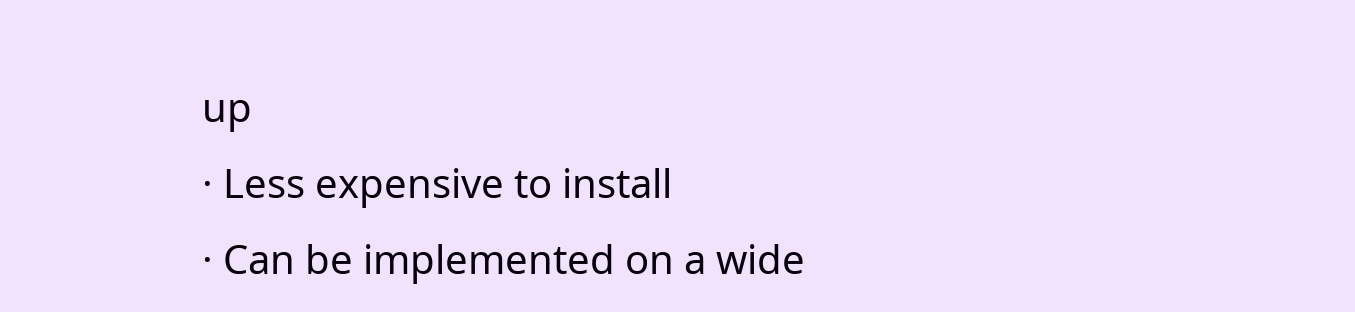up
· Less expensive to install
· Can be implemented on a wide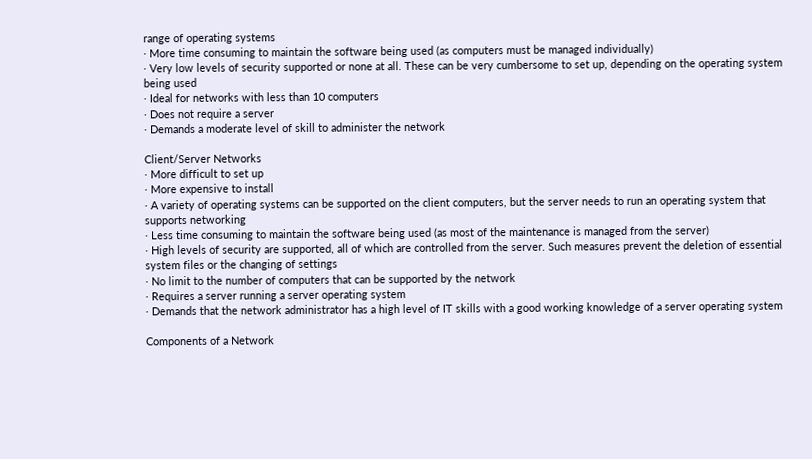range of operating systems
· More time consuming to maintain the software being used (as computers must be managed individually)
· Very low levels of security supported or none at all. These can be very cumbersome to set up, depending on the operating system being used
· Ideal for networks with less than 10 computers
· Does not require a server
· Demands a moderate level of skill to administer the network

Client/Server Networks
· More difficult to set up
· More expensive to install
· A variety of operating systems can be supported on the client computers, but the server needs to run an operating system that supports networking
· Less time consuming to maintain the software being used (as most of the maintenance is managed from the server)
· High levels of security are supported, all of which are controlled from the server. Such measures prevent the deletion of essential system files or the changing of settings
· No limit to the number of computers that can be supported by the network
· Requires a server running a server operating system
· Demands that the network administrator has a high level of IT skills with a good working knowledge of a server operating system

Components of a Network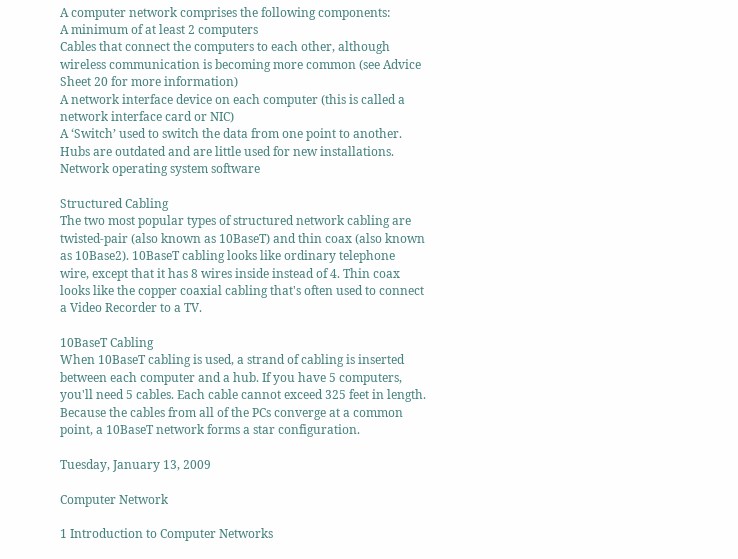A computer network comprises the following components:
A minimum of at least 2 computers
Cables that connect the computers to each other, although wireless communication is becoming more common (see Advice Sheet 20 for more information)
A network interface device on each computer (this is called a network interface card or NIC)
A ‘Switch’ used to switch the data from one point to another. Hubs are outdated and are little used for new installations.
Network operating system software

Structured Cabling
The two most popular types of structured network cabling are twisted-pair (also known as 10BaseT) and thin coax (also known as 10Base2). 10BaseT cabling looks like ordinary telephone wire, except that it has 8 wires inside instead of 4. Thin coax looks like the copper coaxial cabling that's often used to connect a Video Recorder to a TV.

10BaseT Cabling
When 10BaseT cabling is used, a strand of cabling is inserted between each computer and a hub. If you have 5 computers, you'll need 5 cables. Each cable cannot exceed 325 feet in length. Because the cables from all of the PCs converge at a common point, a 10BaseT network forms a star configuration.

Tuesday, January 13, 2009

Computer Network

1 Introduction to Computer Networks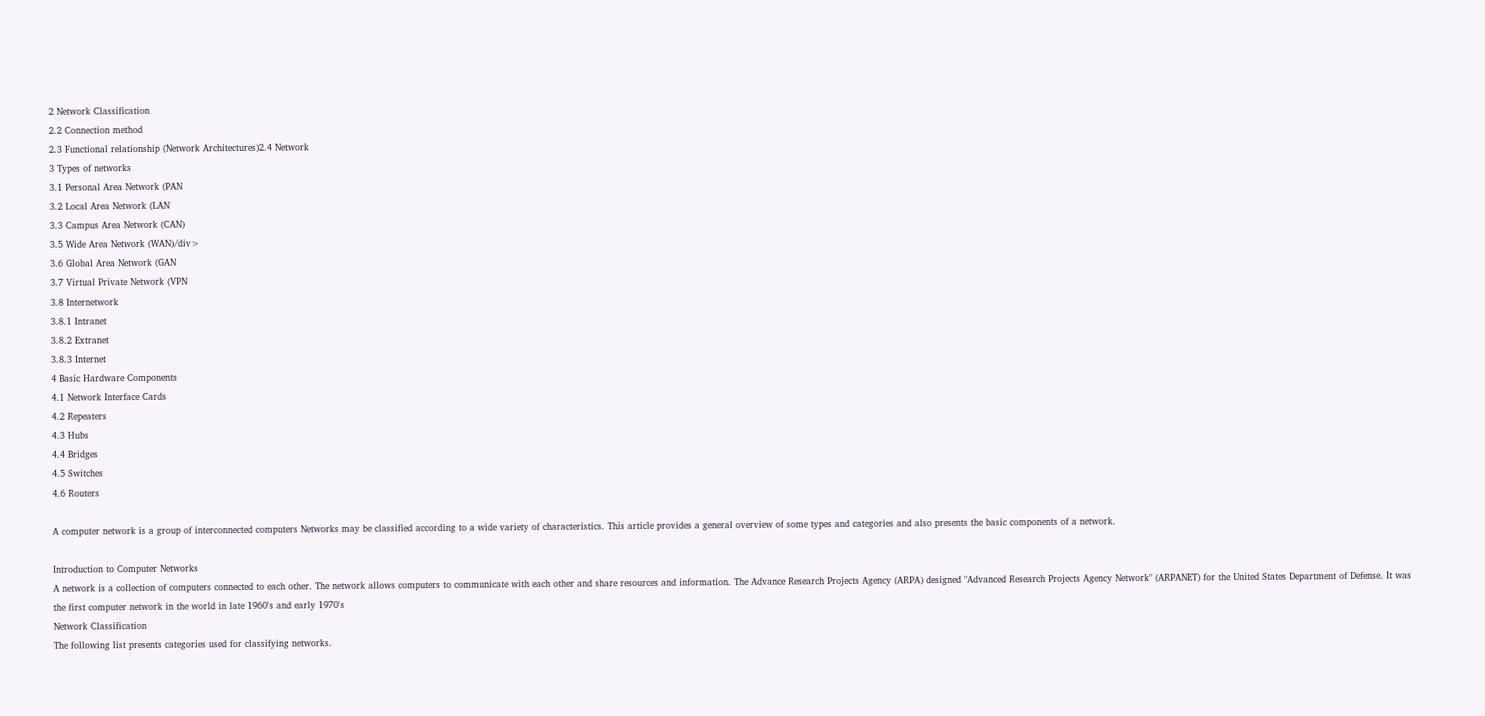2 Network Classification
2.2 Connection method
2.3 Functional relationship (Network Architectures)2.4 Network
3 Types of networks
3.1 Personal Area Network (PAN
3.2 Local Area Network (LAN
3.3 Campus Area Network (CAN)
3.5 Wide Area Network (WAN)/div>
3.6 Global Area Network (GAN
3.7 Virtual Private Network (VPN
3.8 Internetwork
3.8.1 Intranet
3.8.2 Extranet
3.8.3 Internet
4 Basic Hardware Components
4.1 Network Interface Cards
4.2 Repeaters
4.3 Hubs
4.4 Bridges
4.5 Switches
4.6 Routers

A computer network is a group of interconnected computers Networks may be classified according to a wide variety of characteristics. This article provides a general overview of some types and categories and also presents the basic components of a network.

Introduction to Computer Networks
A network is a collection of computers connected to each other. The network allows computers to communicate with each other and share resources and information. The Advance Research Projects Agency (ARPA) designed "Advanced Research Projects Agency Network" (ARPANET) for the United States Department of Defense. It was the first computer network in the world in late 1960's and early 1970's
Network Classification
The following list presents categories used for classifying networks.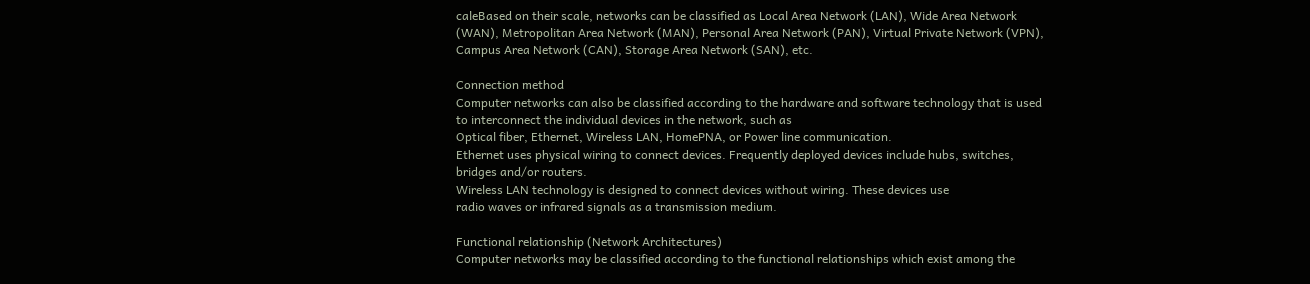caleBased on their scale, networks can be classified as Local Area Network (LAN), Wide Area Network (WAN), Metropolitan Area Network (MAN), Personal Area Network (PAN), Virtual Private Network (VPN), Campus Area Network (CAN), Storage Area Network (SAN), etc.

Connection method
Computer networks can also be classified according to the hardware and software technology that is used to interconnect the individual devices in the network, such as
Optical fiber, Ethernet, Wireless LAN, HomePNA, or Power line communication.
Ethernet uses physical wiring to connect devices. Frequently deployed devices include hubs, switches, bridges and/or routers.
Wireless LAN technology is designed to connect devices without wiring. These devices use
radio waves or infrared signals as a transmission medium.

Functional relationship (Network Architectures)
Computer networks may be classified according to the functional relationships which exist among the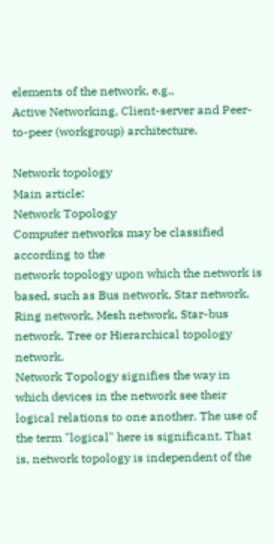elements of the network, e.g.,
Active Networking, Client-server and Peer-to-peer (workgroup) architecture.

Network topology
Main article:
Network Topology
Computer networks may be classified according to the
network topology upon which the network is based, such as Bus network, Star network, Ring network, Mesh network, Star-bus network, Tree or Hierarchical topology network.
Network Topology signifies the way in which devices in the network see their logical relations to one another. The use of the term "logical" here is significant. That is, network topology is independent of the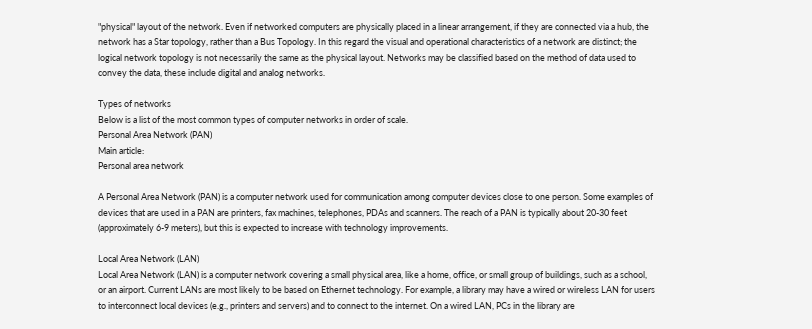"physical" layout of the network. Even if networked computers are physically placed in a linear arrangement, if they are connected via a hub, the network has a Star topology, rather than a Bus Topology. In this regard the visual and operational characteristics of a network are distinct; the logical network topology is not necessarily the same as the physical layout. Networks may be classified based on the method of data used to convey the data, these include digital and analog networks.

Types of networks
Below is a list of the most common types of computer networks in order of scale.
Personal Area Network (PAN)
Main article:
Personal area network

A Personal Area Network (PAN) is a computer network used for communication among computer devices close to one person. Some examples of devices that are used in a PAN are printers, fax machines, telephones, PDAs and scanners. The reach of a PAN is typically about 20-30 feet (approximately 6-9 meters), but this is expected to increase with technology improvements.

Local Area Network (LAN)
Local Area Network (LAN) is a computer network covering a small physical area, like a home, office, or small group of buildings, such as a school, or an airport. Current LANs are most likely to be based on Ethernet technology. For example, a library may have a wired or wireless LAN for users to interconnect local devices (e.g., printers and servers) and to connect to the internet. On a wired LAN, PCs in the library are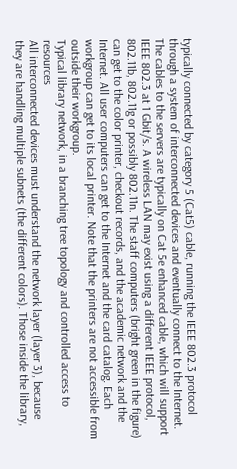typically connected by category 5 (Cat5) cable, running the IEEE 802.3 protocol through a system of interconnected devices and eventually connect to the Internet. The cables to the servers are typically on Cat 5e enhanced cable, which will support IEEE 802.3 at 1 Gbit/s. A wireless LAN may exist using a different IEEE protocol, 802.11b, 802.11g or possibly 802.11n. The staff computers (bright green in the figure) can get to the color printer, checkout records, and the academic network and the Internet. All user computers can get to the Internet and the card catalog. Each workgroup can get to its local printer. Note that the printers are not accessible from outside their workgroup.
Typical library network, in a branching tree topology and controlled access to resources
All interconnected devices must understand the network layer (layer 3), because they are handling multiple subnets (the different colors). Those inside the library,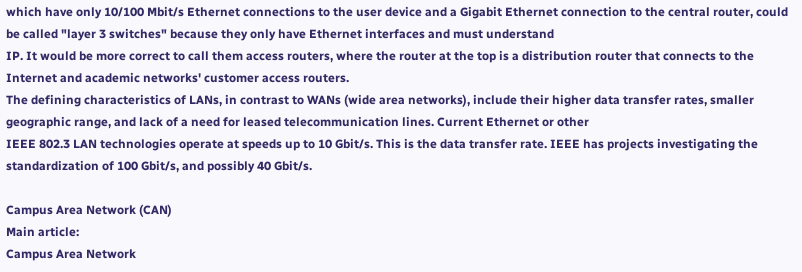which have only 10/100 Mbit/s Ethernet connections to the user device and a Gigabit Ethernet connection to the central router, could be called "layer 3 switches" because they only have Ethernet interfaces and must understand
IP. It would be more correct to call them access routers, where the router at the top is a distribution router that connects to the Internet and academic networks' customer access routers.
The defining characteristics of LANs, in contrast to WANs (wide area networks), include their higher data transfer rates, smaller geographic range, and lack of a need for leased telecommunication lines. Current Ethernet or other
IEEE 802.3 LAN technologies operate at speeds up to 10 Gbit/s. This is the data transfer rate. IEEE has projects investigating the standardization of 100 Gbit/s, and possibly 40 Gbit/s.

Campus Area Network (CAN)
Main article:
Campus Area Network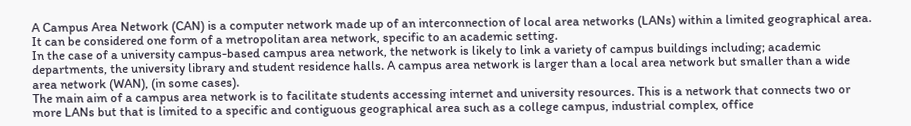A Campus Area Network (CAN) is a computer network made up of an interconnection of local area networks (LANs) within a limited geographical area. It can be considered one form of a metropolitan area network, specific to an academic setting.
In the case of a university campus-based campus area network, the network is likely to link a variety of campus buildings including; academic departments, the university library and student residence halls. A campus area network is larger than a local area network but smaller than a wide area network (WAN), (in some cases).
The main aim of a campus area network is to facilitate students accessing internet and university resources. This is a network that connects two or more LANs but that is limited to a specific and contiguous geographical area such as a college campus, industrial complex, office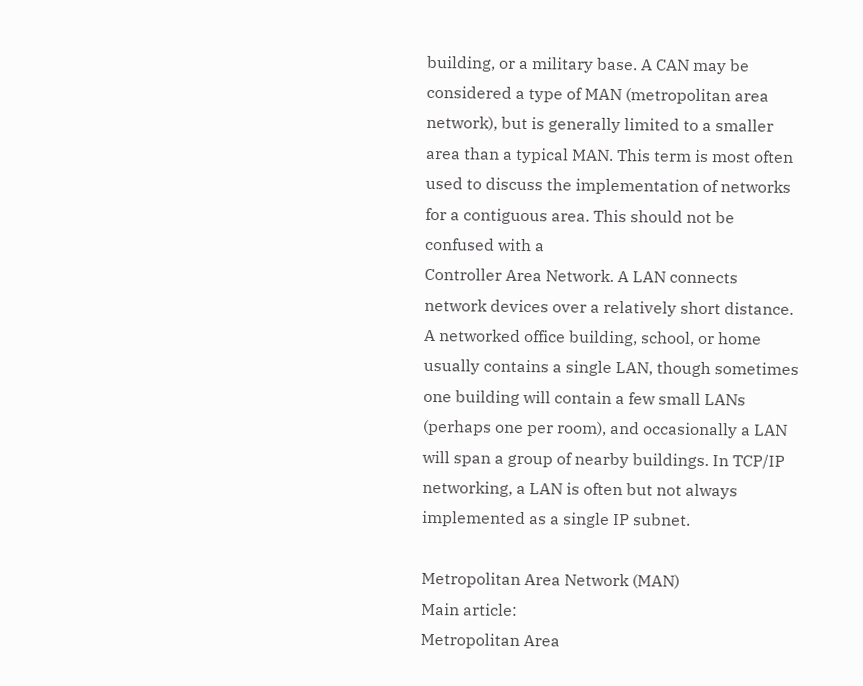building, or a military base. A CAN may be considered a type of MAN (metropolitan area network), but is generally limited to a smaller area than a typical MAN. This term is most often used to discuss the implementation of networks for a contiguous area. This should not be confused with a
Controller Area Network. A LAN connects network devices over a relatively short distance. A networked office building, school, or home usually contains a single LAN, though sometimes one building will contain a few small LANs (perhaps one per room), and occasionally a LAN will span a group of nearby buildings. In TCP/IP networking, a LAN is often but not always implemented as a single IP subnet.

Metropolitan Area Network (MAN)
Main article:
Metropolitan Area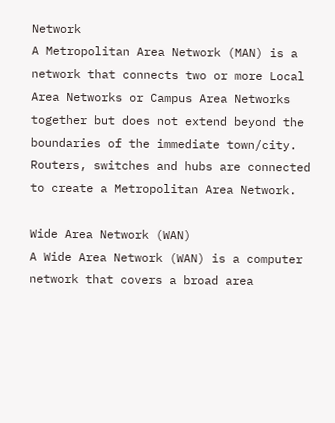Network
A Metropolitan Area Network (MAN) is a network that connects two or more Local Area Networks or Campus Area Networks together but does not extend beyond the boundaries of the immediate town/city. Routers, switches and hubs are connected to create a Metropolitan Area Network.

Wide Area Network (WAN)
A Wide Area Network (WAN) is a computer network that covers a broad area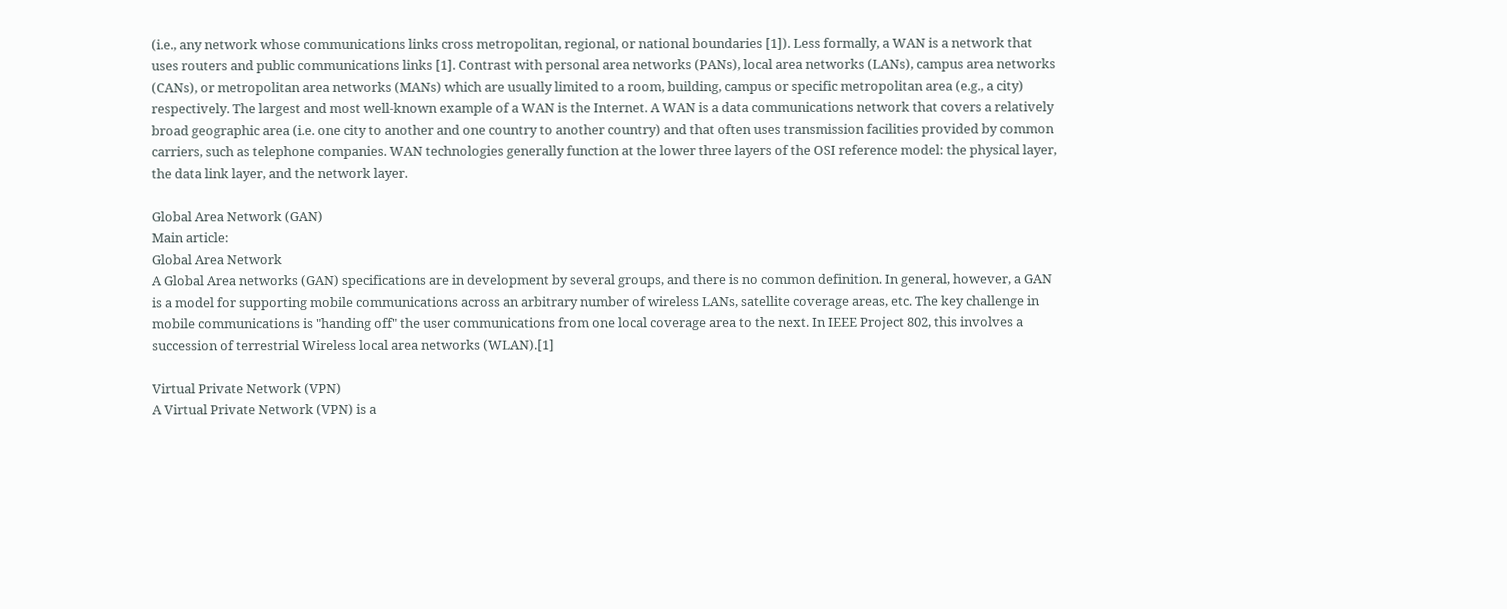(i.e., any network whose communications links cross metropolitan, regional, or national boundaries [1]). Less formally, a WAN is a network that uses routers and public communications links [1]. Contrast with personal area networks (PANs), local area networks (LANs), campus area networks (CANs), or metropolitan area networks (MANs) which are usually limited to a room, building, campus or specific metropolitan area (e.g., a city) respectively. The largest and most well-known example of a WAN is the Internet. A WAN is a data communications network that covers a relatively broad geographic area (i.e. one city to another and one country to another country) and that often uses transmission facilities provided by common carriers, such as telephone companies. WAN technologies generally function at the lower three layers of the OSI reference model: the physical layer, the data link layer, and the network layer.

Global Area Network (GAN)
Main article:
Global Area Network
A Global Area networks (GAN) specifications are in development by several groups, and there is no common definition. In general, however, a GAN is a model for supporting mobile communications across an arbitrary number of wireless LANs, satellite coverage areas, etc. The key challenge in mobile communications is "handing off" the user communications from one local coverage area to the next. In IEEE Project 802, this involves a succession of terrestrial Wireless local area networks (WLAN).[1]

Virtual Private Network (VPN)
A Virtual Private Network (VPN) is a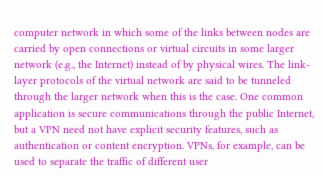computer network in which some of the links between nodes are carried by open connections or virtual circuits in some larger network (e.g., the Internet) instead of by physical wires. The link-layer protocols of the virtual network are said to be tunneled through the larger network when this is the case. One common application is secure communications through the public Internet, but a VPN need not have explicit security features, such as authentication or content encryption. VPNs, for example, can be used to separate the traffic of different user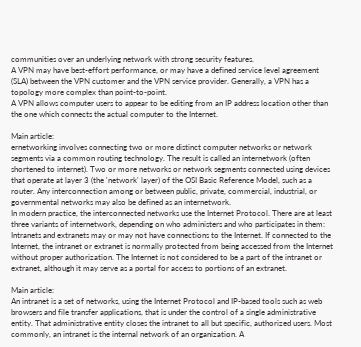communities over an underlying network with strong security features.
A VPN may have best-effort performance, or may have a defined service level agreement (SLA) between the VPN customer and the VPN service provider. Generally, a VPN has a topology more complex than point-to-point.
A VPN allows computer users to appear to be editing from an IP address location other than the one which connects the actual computer to the Internet.

Main article:
ernetworking involves connecting two or more distinct computer networks or network segments via a common routing technology. The result is called an internetwork (often shortened to internet). Two or more networks or network segments connected using devices that operate at layer 3 (the 'network' layer) of the OSI Basic Reference Model, such as a router. Any interconnection among or between public, private, commercial, industrial, or governmental networks may also be defined as an internetwork.
In modern practice, the interconnected networks use the Internet Protocol. There are at least three variants of internetwork, depending on who administers and who participates in them:
Intranets and extranets may or may not have connections to the Internet. If connected to the Internet, the intranet or extranet is normally protected from being accessed from the Internet without proper authorization. The Internet is not considered to be a part of the intranet or extranet, although it may serve as a portal for access to portions of an extranet.

Main article:
An intranet is a set of networks, using the Internet Protocol and IP-based tools such as web browsers and file transfer applications, that is under the control of a single administrative entity. That administrative entity closes the intranet to all but specific, authorized users. Most commonly, an intranet is the internal network of an organization. A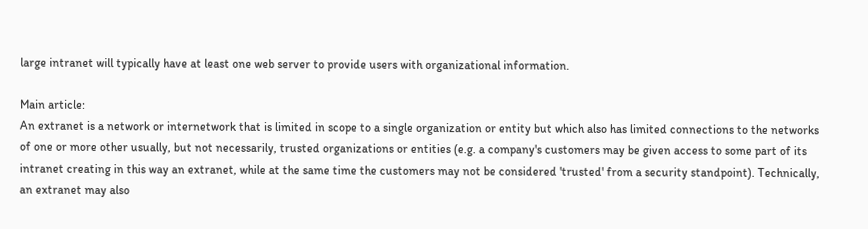large intranet will typically have at least one web server to provide users with organizational information.

Main article:
An extranet is a network or internetwork that is limited in scope to a single organization or entity but which also has limited connections to the networks of one or more other usually, but not necessarily, trusted organizations or entities (e.g. a company's customers may be given access to some part of its intranet creating in this way an extranet, while at the same time the customers may not be considered 'trusted' from a security standpoint). Technically, an extranet may also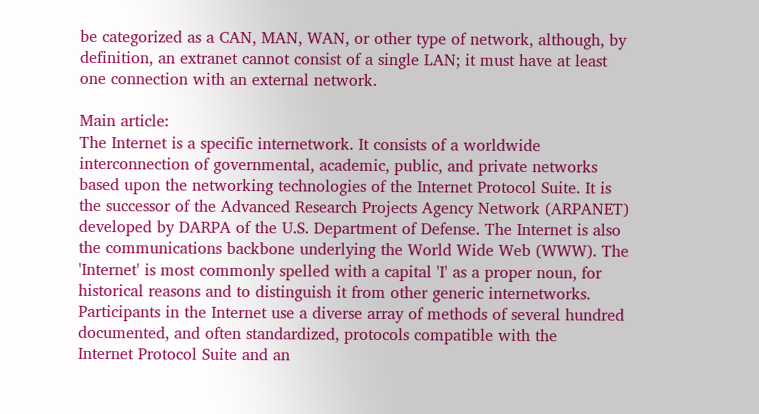be categorized as a CAN, MAN, WAN, or other type of network, although, by definition, an extranet cannot consist of a single LAN; it must have at least one connection with an external network.

Main article:
The Internet is a specific internetwork. It consists of a worldwide interconnection of governmental, academic, public, and private networks based upon the networking technologies of the Internet Protocol Suite. It is the successor of the Advanced Research Projects Agency Network (ARPANET) developed by DARPA of the U.S. Department of Defense. The Internet is also the communications backbone underlying the World Wide Web (WWW). The 'Internet' is most commonly spelled with a capital 'I' as a proper noun, for historical reasons and to distinguish it from other generic internetworks.
Participants in the Internet use a diverse array of methods of several hundred documented, and often standardized, protocols compatible with the
Internet Protocol Suite and an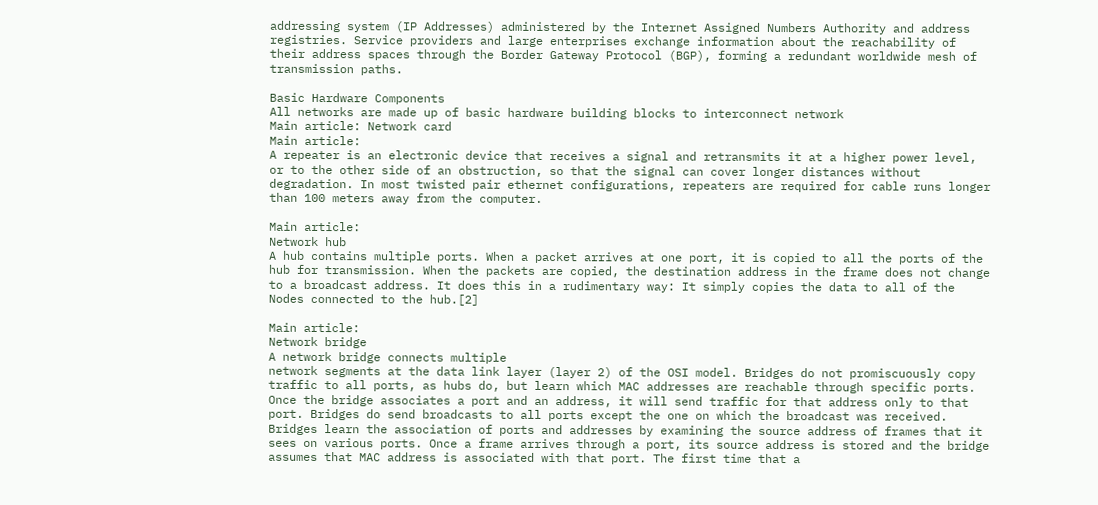addressing system (IP Addresses) administered by the Internet Assigned Numbers Authority and address registries. Service providers and large enterprises exchange information about the reachability of their address spaces through the Border Gateway Protocol (BGP), forming a redundant worldwide mesh of transmission paths.

Basic Hardware Components
All networks are made up of basic hardware building blocks to interconnect network
Main article: Network card
Main article:
A repeater is an electronic device that receives a signal and retransmits it at a higher power level, or to the other side of an obstruction, so that the signal can cover longer distances without degradation. In most twisted pair ethernet configurations, repeaters are required for cable runs longer than 100 meters away from the computer.

Main article:
Network hub
A hub contains multiple ports. When a packet arrives at one port, it is copied to all the ports of the hub for transmission. When the packets are copied, the destination address in the frame does not change to a broadcast address. It does this in a rudimentary way: It simply copies the data to all of the Nodes connected to the hub.[2]

Main article:
Network bridge
A network bridge connects multiple
network segments at the data link layer (layer 2) of the OSI model. Bridges do not promiscuously copy traffic to all ports, as hubs do, but learn which MAC addresses are reachable through specific ports. Once the bridge associates a port and an address, it will send traffic for that address only to that port. Bridges do send broadcasts to all ports except the one on which the broadcast was received.
Bridges learn the association of ports and addresses by examining the source address of frames that it sees on various ports. Once a frame arrives through a port, its source address is stored and the bridge assumes that MAC address is associated with that port. The first time that a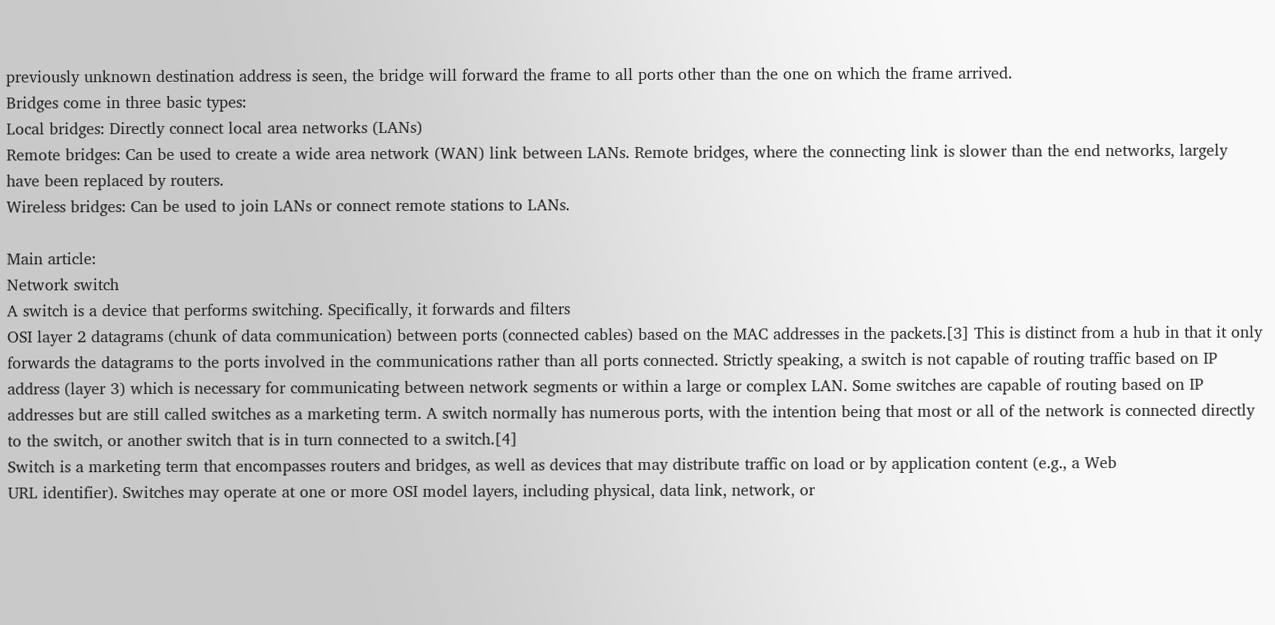previously unknown destination address is seen, the bridge will forward the frame to all ports other than the one on which the frame arrived.
Bridges come in three basic types:
Local bridges: Directly connect local area networks (LANs)
Remote bridges: Can be used to create a wide area network (WAN) link between LANs. Remote bridges, where the connecting link is slower than the end networks, largely have been replaced by routers.
Wireless bridges: Can be used to join LANs or connect remote stations to LANs.

Main article:
Network switch
A switch is a device that performs switching. Specifically, it forwards and filters
OSI layer 2 datagrams (chunk of data communication) between ports (connected cables) based on the MAC addresses in the packets.[3] This is distinct from a hub in that it only forwards the datagrams to the ports involved in the communications rather than all ports connected. Strictly speaking, a switch is not capable of routing traffic based on IP address (layer 3) which is necessary for communicating between network segments or within a large or complex LAN. Some switches are capable of routing based on IP addresses but are still called switches as a marketing term. A switch normally has numerous ports, with the intention being that most or all of the network is connected directly to the switch, or another switch that is in turn connected to a switch.[4]
Switch is a marketing term that encompasses routers and bridges, as well as devices that may distribute traffic on load or by application content (e.g., a Web
URL identifier). Switches may operate at one or more OSI model layers, including physical, data link, network, or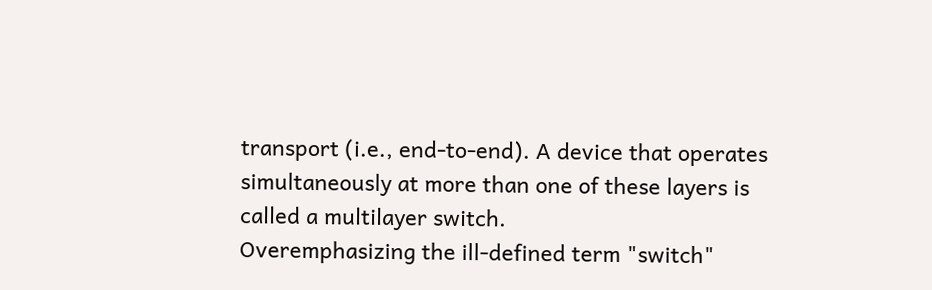transport (i.e., end-to-end). A device that operates simultaneously at more than one of these layers is called a multilayer switch.
Overemphasizing the ill-defined term "switch"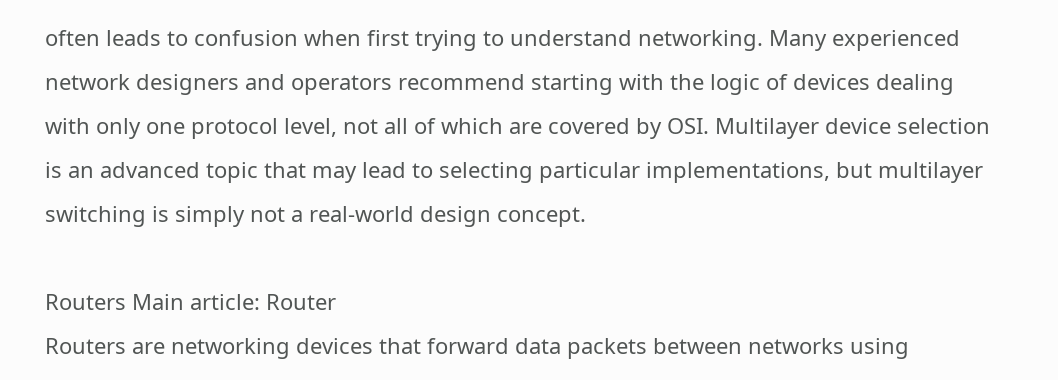often leads to confusion when first trying to understand networking. Many experienced network designers and operators recommend starting with the logic of devices dealing with only one protocol level, not all of which are covered by OSI. Multilayer device selection is an advanced topic that may lead to selecting particular implementations, but multilayer switching is simply not a real-world design concept.

Routers Main article: Router
Routers are networking devices that forward data packets between networks using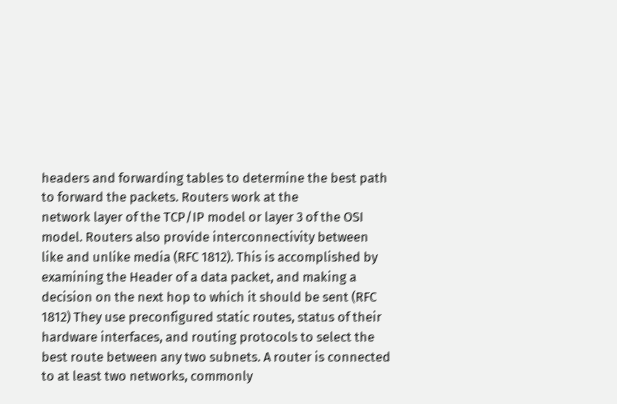headers and forwarding tables to determine the best path to forward the packets. Routers work at the
network layer of the TCP/IP model or layer 3 of the OSI model. Routers also provide interconnectivity between like and unlike media (RFC 1812). This is accomplished by examining the Header of a data packet, and making a decision on the next hop to which it should be sent (RFC 1812) They use preconfigured static routes, status of their hardware interfaces, and routing protocols to select the best route between any two subnets. A router is connected to at least two networks, commonly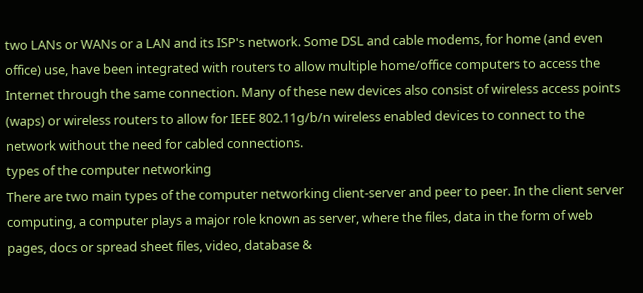two LANs or WANs or a LAN and its ISP's network. Some DSL and cable modems, for home (and even office) use, have been integrated with routers to allow multiple home/office computers to access the Internet through the same connection. Many of these new devices also consist of wireless access points (waps) or wireless routers to allow for IEEE 802.11g/b/n wireless enabled devices to connect to the network without the need for cabled connections.
types of the computer networking
There are two main types of the computer networking client-server and peer to peer. In the client server computing, a computer plays a major role known as server, where the files, data in the form of web pages, docs or spread sheet files, video, database &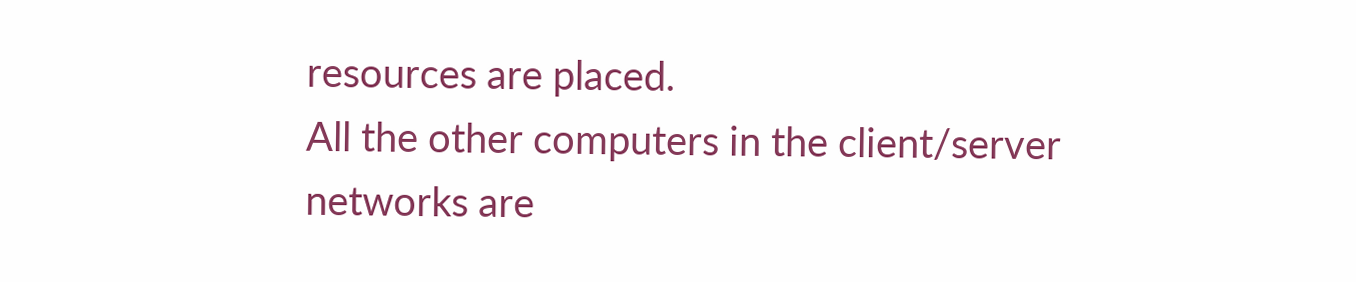resources are placed.
All the other computers in the client/server networks are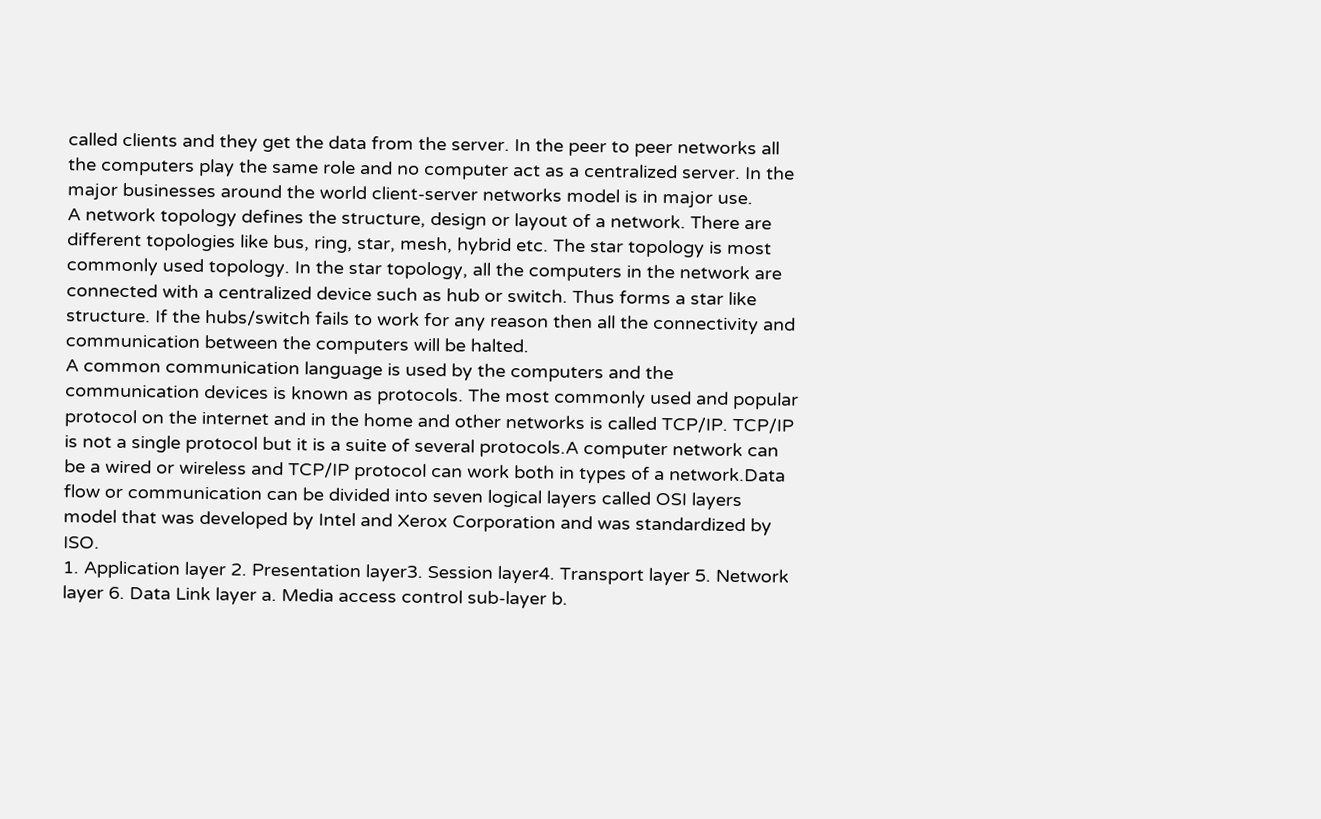called clients and they get the data from the server. In the peer to peer networks all the computers play the same role and no computer act as a centralized server. In the major businesses around the world client-server networks model is in major use.
A network topology defines the structure, design or layout of a network. There are different topologies like bus, ring, star, mesh, hybrid etc. The star topology is most commonly used topology. In the star topology, all the computers in the network are connected with a centralized device such as hub or switch. Thus forms a star like structure. If the hubs/switch fails to work for any reason then all the connectivity and communication between the computers will be halted.
A common communication language is used by the computers and the communication devices is known as protocols. The most commonly used and popular protocol on the internet and in the home and other networks is called TCP/IP. TCP/IP is not a single protocol but it is a suite of several protocols.A computer network can be a wired or wireless and TCP/IP protocol can work both in types of a network.Data flow or communication can be divided into seven logical layers called OSI layers model that was developed by Intel and Xerox Corporation and was standardized by ISO.
1. Application layer 2. Presentation layer3. Session layer4. Transport layer 5. Network layer 6. Data Link layer a. Media access control sub-layer b.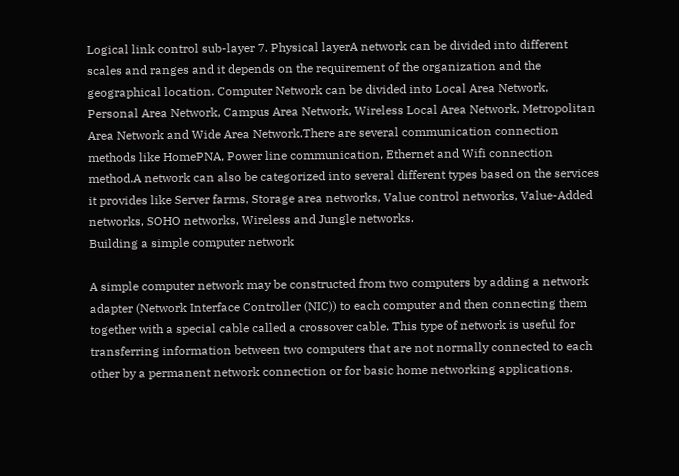Logical link control sub-layer 7. Physical layerA network can be divided into different scales and ranges and it depends on the requirement of the organization and the geographical location. Computer Network can be divided into Local Area Network, Personal Area Network, Campus Area Network, Wireless Local Area Network, Metropolitan Area Network and Wide Area Network.There are several communication connection methods like HomePNA, Power line communication, Ethernet and Wifi connection method.A network can also be categorized into several different types based on the services it provides like Server farms, Storage area networks, Value control networks, Value-Added networks, SOHO networks, Wireless and Jungle networks.
Building a simple computer network

A simple computer network may be constructed from two computers by adding a network adapter (Network Interface Controller (NIC)) to each computer and then connecting them together with a special cable called a crossover cable. This type of network is useful for transferring information between two computers that are not normally connected to each other by a permanent network connection or for basic home networking applications.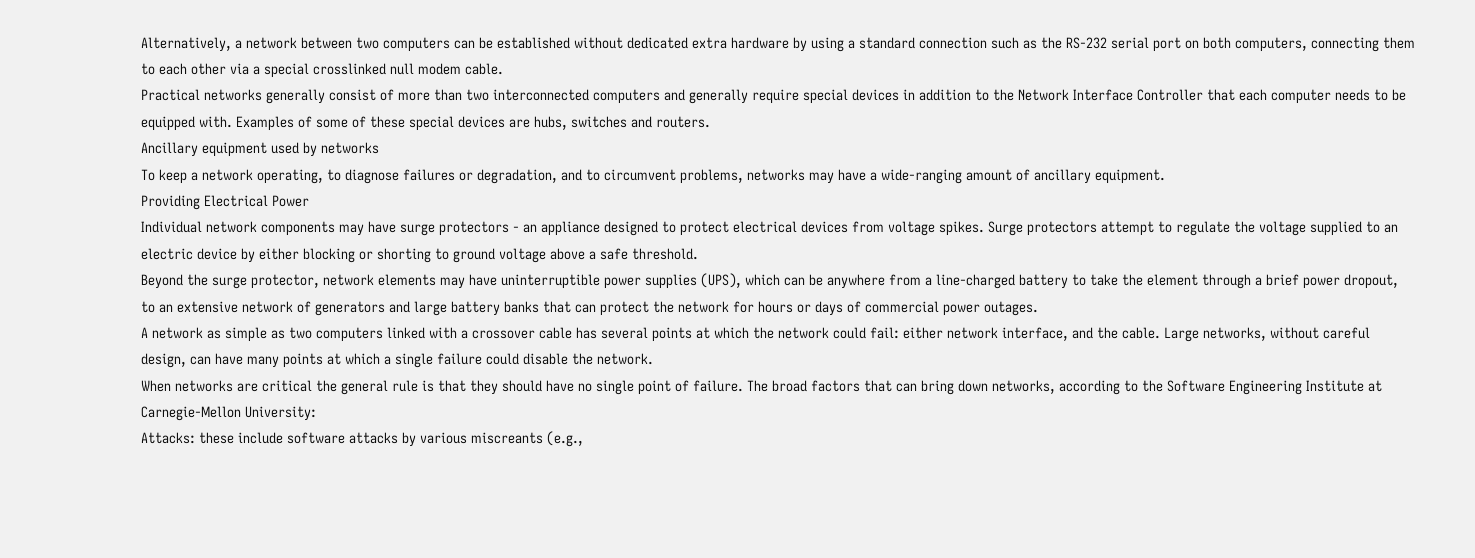Alternatively, a network between two computers can be established without dedicated extra hardware by using a standard connection such as the RS-232 serial port on both computers, connecting them to each other via a special crosslinked null modem cable.
Practical networks generally consist of more than two interconnected computers and generally require special devices in addition to the Network Interface Controller that each computer needs to be equipped with. Examples of some of these special devices are hubs, switches and routers.
Ancillary equipment used by networks
To keep a network operating, to diagnose failures or degradation, and to circumvent problems, networks may have a wide-ranging amount of ancillary equipment.
Providing Electrical Power
Individual network components may have surge protectors - an appliance designed to protect electrical devices from voltage spikes. Surge protectors attempt to regulate the voltage supplied to an electric device by either blocking or shorting to ground voltage above a safe threshold.
Beyond the surge protector, network elements may have uninterruptible power supplies (UPS), which can be anywhere from a line-charged battery to take the element through a brief power dropout, to an extensive network of generators and large battery banks that can protect the network for hours or days of commercial power outages.
A network as simple as two computers linked with a crossover cable has several points at which the network could fail: either network interface, and the cable. Large networks, without careful design, can have many points at which a single failure could disable the network.
When networks are critical the general rule is that they should have no single point of failure. The broad factors that can bring down networks, according to the Software Engineering Institute at Carnegie-Mellon University:
Attacks: these include software attacks by various miscreants (e.g.,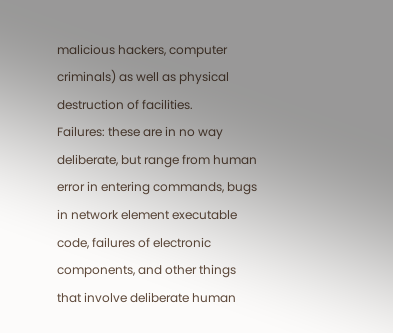malicious hackers, computer criminals) as well as physical destruction of facilities.
Failures: these are in no way deliberate, but range from human error in entering commands, bugs in network element executable code, failures of electronic components, and other things that involve deliberate human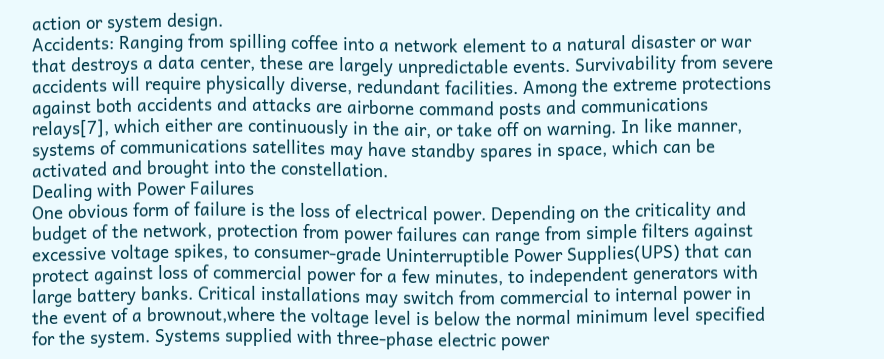action or system design.
Accidents: Ranging from spilling coffee into a network element to a natural disaster or war that destroys a data center, these are largely unpredictable events. Survivability from severe accidents will require physically diverse, redundant facilities. Among the extreme protections against both accidents and attacks are airborne command posts and communications relays[7], which either are continuously in the air, or take off on warning. In like manner, systems of communications satellites may have standby spares in space, which can be activated and brought into the constellation.
Dealing with Power Failures
One obvious form of failure is the loss of electrical power. Depending on the criticality and budget of the network, protection from power failures can range from simple filters against excessive voltage spikes, to consumer-grade Uninterruptible Power Supplies(UPS) that can protect against loss of commercial power for a few minutes, to independent generators with large battery banks. Critical installations may switch from commercial to internal power in the event of a brownout,where the voltage level is below the normal minimum level specified for the system. Systems supplied with three-phase electric power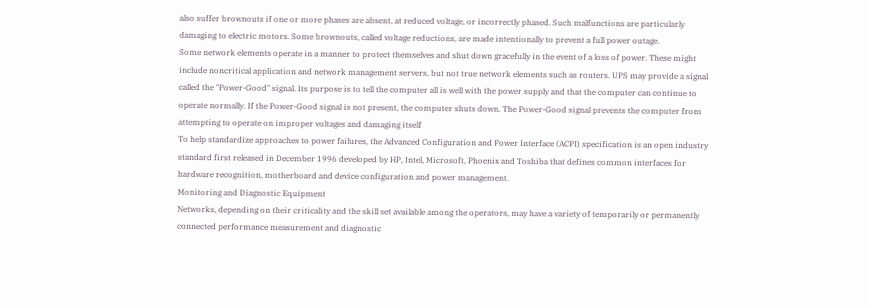also suffer brownouts if one or more phases are absent, at reduced voltage, or incorrectly phased. Such malfunctions are particularly damaging to electric motors. Some brownouts, called voltage reductions, are made intentionally to prevent a full power outage.
Some network elements operate in a manner to protect themselves and shut down gracefully in the event of a loss of power. These might include noncritical application and network management servers, but not true network elements such as routers. UPS may provide a signal called the "Power-Good" signal. Its purpose is to tell the computer all is well with the power supply and that the computer can continue to operate normally. If the Power-Good signal is not present, the computer shuts down. The Power-Good signal prevents the computer from attempting to operate on improper voltages and damaging itself
To help standardize approaches to power failures, the Advanced Configuration and Power Interface (ACPI) specification is an open industry standard first released in December 1996 developed by HP, Intel, Microsoft, Phoenix and Toshiba that defines common interfaces for hardware recognition, motherboard and device configuration and power management.
Monitoring and Diagnostic Equipment
Networks, depending on their criticality and the skill set available among the operators, may have a variety of temporarily or permanently connected performance measurement and diagnostic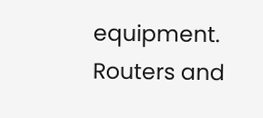equipment. Routers and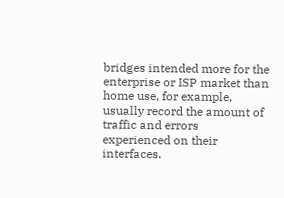bridges intended more for the enterprise or ISP market than home use, for example, usually record the amount of traffic and errors experienced on their interfaces.